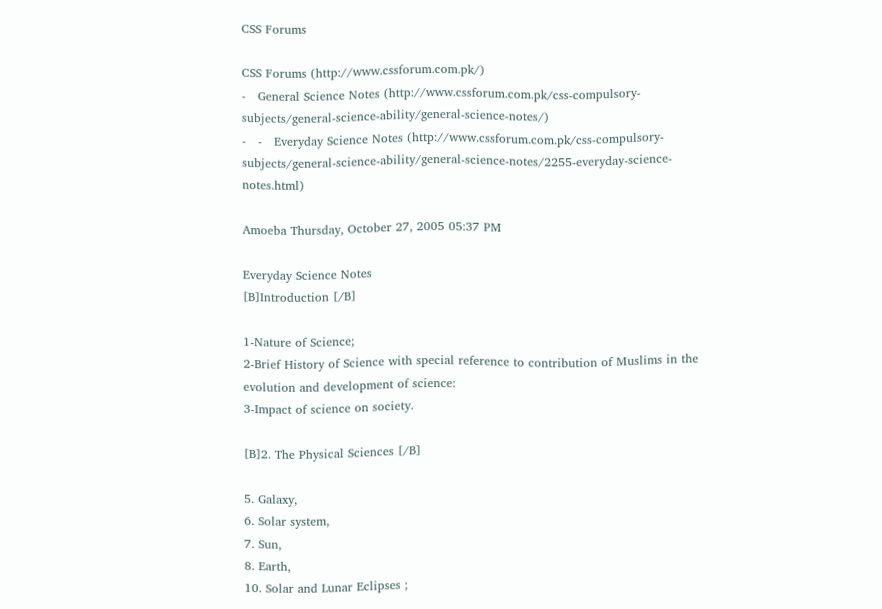CSS Forums

CSS Forums (http://www.cssforum.com.pk/)
-   General Science Notes (http://www.cssforum.com.pk/css-compulsory-subjects/general-science-ability/general-science-notes/)
-   -   Everyday Science Notes (http://www.cssforum.com.pk/css-compulsory-subjects/general-science-ability/general-science-notes/2255-everyday-science-notes.html)

Amoeba Thursday, October 27, 2005 05:37 PM

Everyday Science Notes
[B]Introduction [/B]

1-Nature of Science;
2-Brief History of Science with special reference to contribution of Muslims in the evolution and development of science:
3-Impact of science on society.

[B]2. The Physical Sciences [/B]

5. Galaxy,
6. Solar system,
7. Sun,
8. Earth,
10. Solar and Lunar Eclipses ;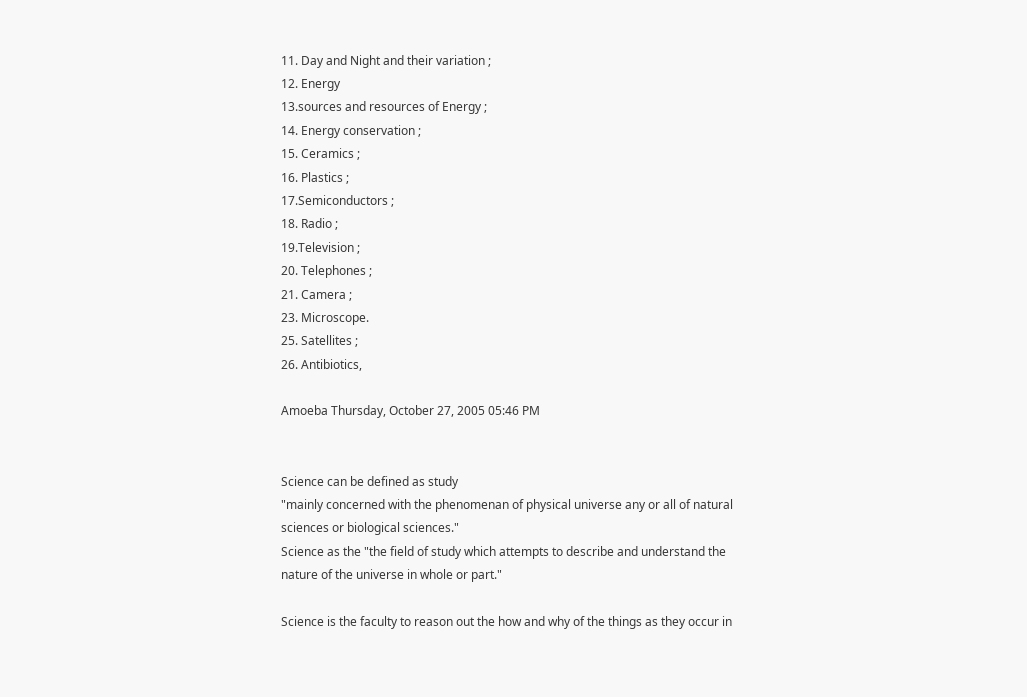11. Day and Night and their variation ;
12. Energy
13.sources and resources of Energy ;
14. Energy conservation ;
15. Ceramics ;
16. Plastics ;
17.Semiconductors ;
18. Radio ;
19.Television ;
20. Telephones ;
21. Camera ;
23. Microscope.
25. Satellites ;
26. Antibiotics,

Amoeba Thursday, October 27, 2005 05:46 PM


Science can be defined as study
"mainly concerned with the phenomenan of physical universe any or all of natural sciences or biological sciences."
Science as the "the field of study which attempts to describe and understand the nature of the universe in whole or part."

Science is the faculty to reason out the how and why of the things as they occur in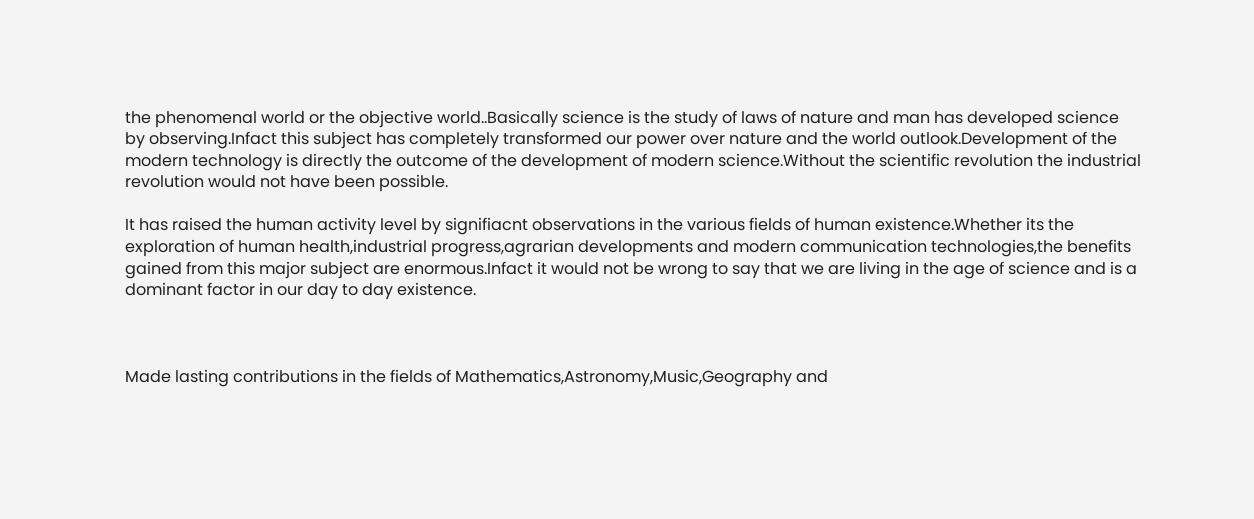the phenomenal world or the objective world..Basically science is the study of laws of nature and man has developed science by observing.Infact this subject has completely transformed our power over nature and the world outlook.Development of the modern technology is directly the outcome of the development of modern science.Without the scientific revolution the industrial revolution would not have been possible.

It has raised the human activity level by signifiacnt observations in the various fields of human existence.Whether its the exploration of human health,industrial progress,agrarian developments and modern communication technologies,the benefits gained from this major subject are enormous.Infact it would not be wrong to say that we are living in the age of science and is a dominant factor in our day to day existence.



Made lasting contributions in the fields of Mathematics,Astronomy,Music,Geography and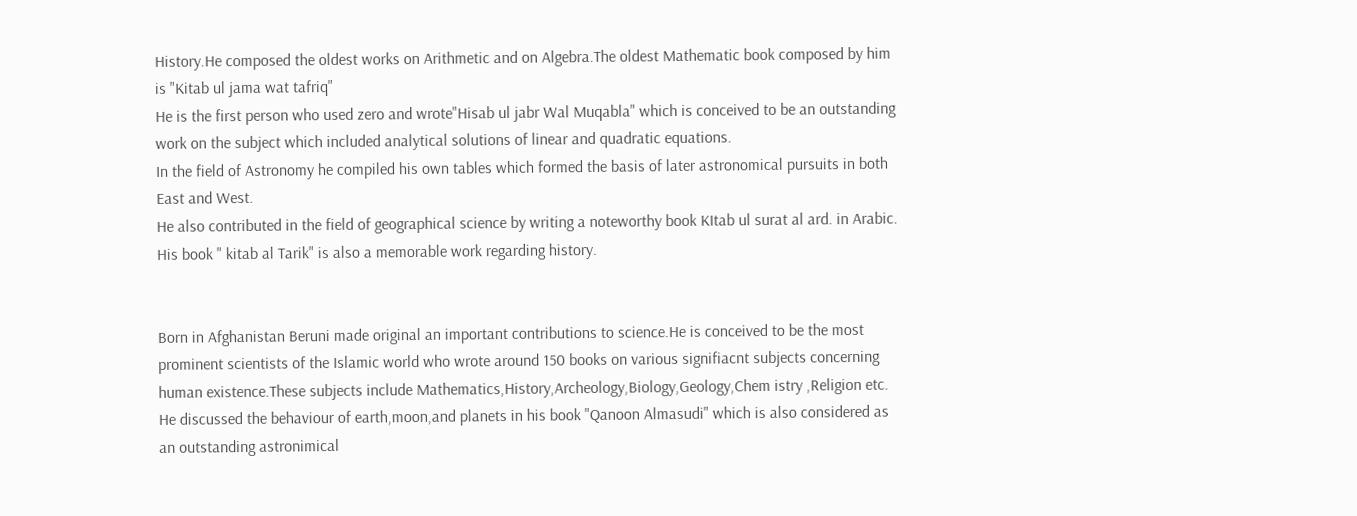History.He composed the oldest works on Arithmetic and on Algebra.The oldest Mathematic book composed by him is "Kitab ul jama wat tafriq"
He is the first person who used zero and wrote"Hisab ul jabr Wal Muqabla" which is conceived to be an outstanding work on the subject which included analytical solutions of linear and quadratic equations.
In the field of Astronomy he compiled his own tables which formed the basis of later astronomical pursuits in both East and West.
He also contributed in the field of geographical science by writing a noteworthy book KItab ul surat al ard. in Arabic.
His book " kitab al Tarik" is also a memorable work regarding history.


Born in Afghanistan Beruni made original an important contributions to science.He is conceived to be the most prominent scientists of the Islamic world who wrote around 150 books on various signifiacnt subjects concerning human existence.These subjects include Mathematics,History,Archeology,Biology,Geology,Chem istry ,Religion etc.
He discussed the behaviour of earth,moon,and planets in his book "Qanoon Almasudi" which is also considered as an outstanding astronimical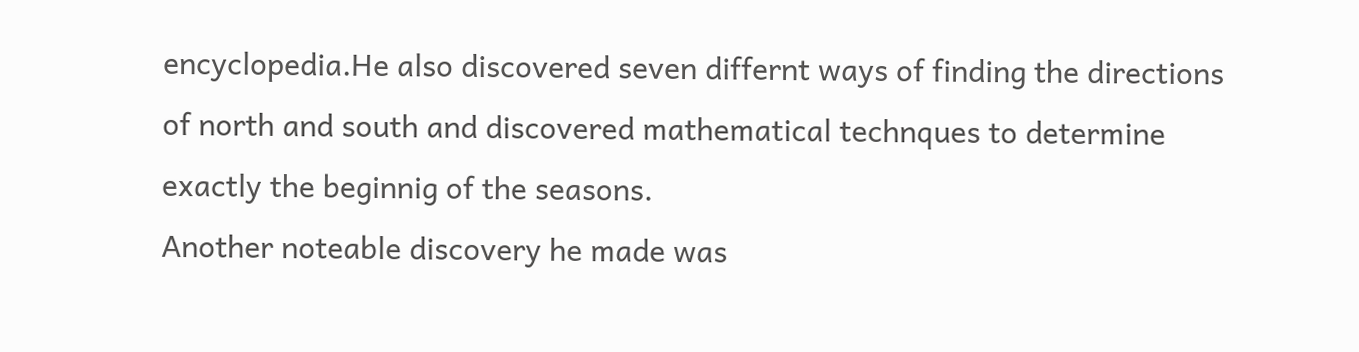encyclopedia.He also discovered seven differnt ways of finding the directions of north and south and discovered mathematical technques to determine exactly the beginnig of the seasons.
Another noteable discovery he made was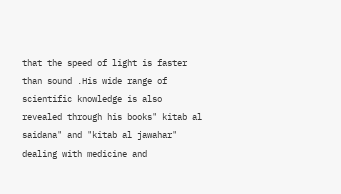that the speed of light is faster than sound .His wide range of scientific knowledge is also revealed through his books" kitab al saidana" and "kitab al jawahar" dealing with medicine and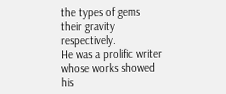the types of gems their gravity respectively.
He was a prolific writer whose works showed his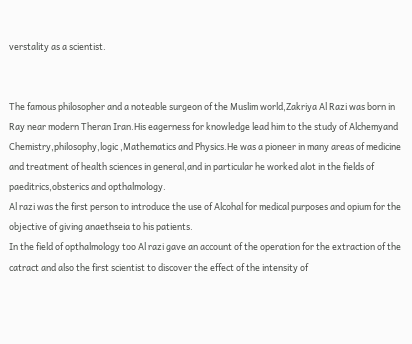verstality as a scientist.


The famous philosopher and a noteable surgeon of the Muslim world,Zakriya Al Razi was born in Ray near modern Theran Iran.His eagerness for knowledge lead him to the study of Alchemyand Chemistry,philosophy,logic ,Mathematics and Physics.He was a pioneer in many areas of medicine and treatment of health sciences in general,and in particular he worked alot in the fields of paeditrics,obsterics and opthalmology.
Al razi was the first person to introduce the use of Alcohal for medical purposes and opium for the objective of giving anaethseia to his patients.
In the field of opthalmology too Al razi gave an account of the operation for the extraction of the catract and also the first scientist to discover the effect of the intensity of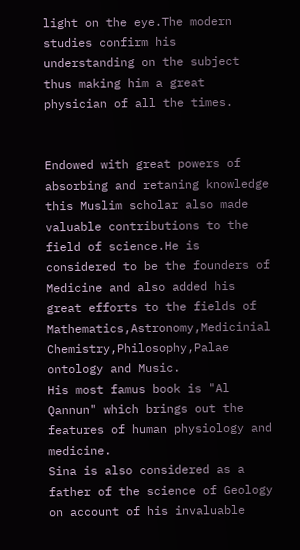light on the eye.The modern studies confirm his understanding on the subject thus making him a great physician of all the times.


Endowed with great powers of absorbing and retaning knowledge this Muslim scholar also made valuable contributions to the field of science.He is considered to be the founders of Medicine and also added his great efforts to the fields of Mathematics,Astronomy,Medicinial Chemistry,Philosophy,Palae ontology and Music.
His most famus book is "Al Qannun" which brings out the features of human physiology and medicine.
Sina is also considered as a father of the science of Geology on account of his invaluable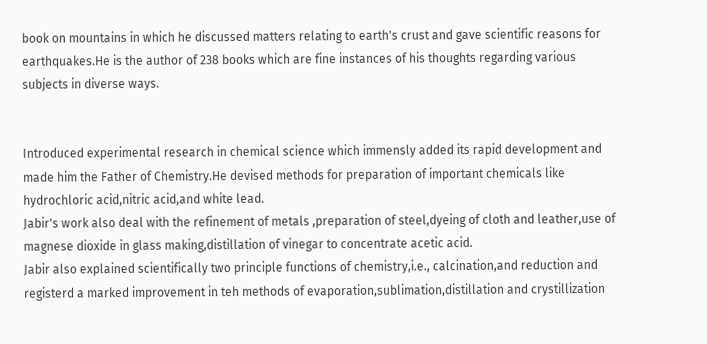book on mountains in which he discussed matters relating to earth's crust and gave scientific reasons for earthquakes.He is the author of 238 books which are fine instances of his thoughts regarding various subjects in diverse ways.


Introduced experimental research in chemical science which immensly added its rapid development and made him the Father of Chemistry.He devised methods for preparation of important chemicals like hydrochloric acid,nitric acid,and white lead.
Jabir's work also deal with the refinement of metals ,preparation of steel,dyeing of cloth and leather,use of magnese dioxide in glass making,distillation of vinegar to concentrate acetic acid.
Jabir also explained scientifically two principle functions of chemistry,i.e., calcination,and reduction and registerd a marked improvement in teh methods of evaporation,sublimation,distillation and crystillization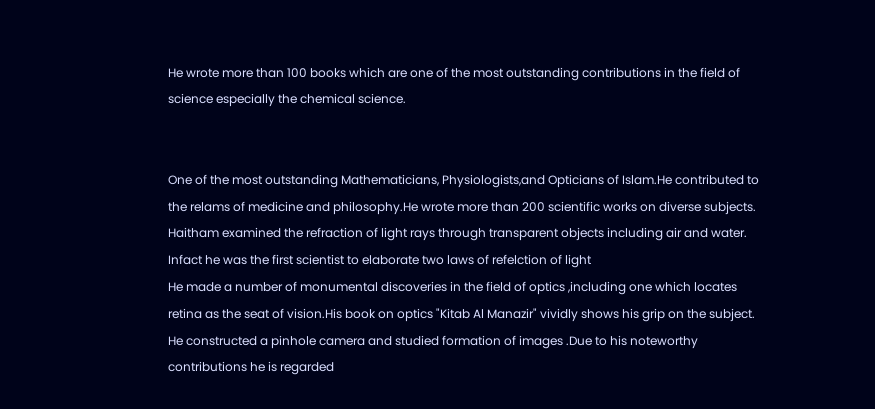He wrote more than 100 books which are one of the most outstanding contributions in the field of science especially the chemical science.


One of the most outstanding Mathematicians, Physiologists,and Opticians of Islam.He contributed to the relams of medicine and philosophy.He wrote more than 200 scientific works on diverse subjects.
Haitham examined the refraction of light rays through transparent objects including air and water.
Infact he was the first scientist to elaborate two laws of refelction of light
He made a number of monumental discoveries in the field of optics ,including one which locates retina as the seat of vision.His book on optics "Kitab Al Manazir" vividly shows his grip on the subject.
He constructed a pinhole camera and studied formation of images .Due to his noteworthy contributions he is regarded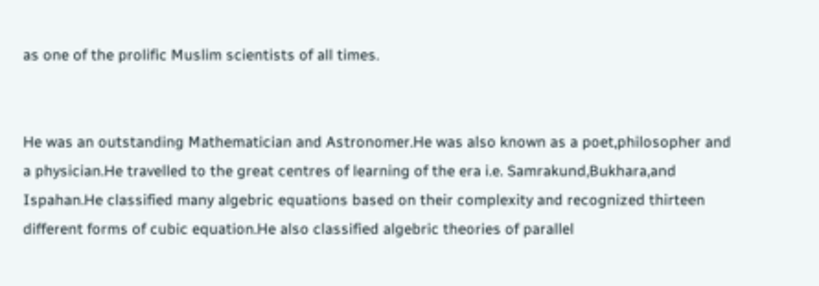as one of the prolific Muslim scientists of all times.


He was an outstanding Mathematician and Astronomer.He was also known as a poet,philosopher and a physician.He travelled to the great centres of learning of the era i.e. Samrakund,Bukhara,and Ispahan.He classified many algebric equations based on their complexity and recognized thirteen different forms of cubic equation.He also classified algebric theories of parallel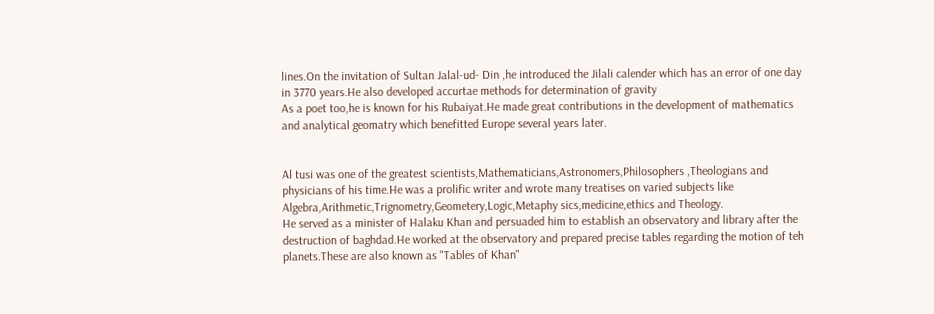lines.On the invitation of Sultan Jalal-ud- Din ,he introduced the Jilali calender which has an error of one day in 3770 years.He also developed accurtae methods for determination of gravity
As a poet too,he is known for his Rubaiyat.He made great contributions in the development of mathematics and analytical geomatry which benefitted Europe several years later.


Al tusi was one of the greatest scientists,Mathematicians,Astronomers,Philosophers ,Theologians and physicians of his time.He was a prolific writer and wrote many treatises on varied subjects like Algebra,Arithmetic,Trignometry,Geometery,Logic,Metaphy sics,medicine,ethics and Theology.
He served as a minister of Halaku Khan and persuaded him to establish an observatory and library after the destruction of baghdad.He worked at the observatory and prepared precise tables regarding the motion of teh planets.These are also known as "Tables of Khan"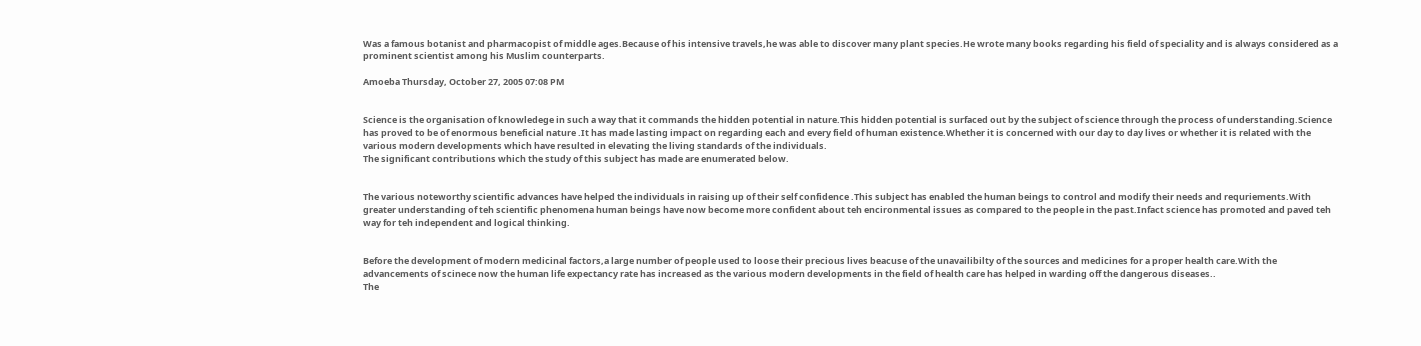Was a famous botanist and pharmacopist of middle ages.Because of his intensive travels,he was able to discover many plant species.He wrote many books regarding his field of speciality and is always considered as a prominent scientist among his Muslim counterparts.

Amoeba Thursday, October 27, 2005 07:08 PM


Science is the organisation of knowledege in such a way that it commands the hidden potential in nature.This hidden potential is surfaced out by the subject of science through the process of understanding.Science has proved to be of enormous beneficial nature .It has made lasting impact on regarding each and every field of human existence.Whether it is concerned with our day to day lives or whether it is related with the various modern developments which have resulted in elevating the living standards of the individuals.
The significant contributions which the study of this subject has made are enumerated below.


The various noteworthy scientific advances have helped the individuals in raising up of their self confidence .This subject has enabled the human beings to control and modify their needs and requriements.With greater understanding of teh scientific phenomena human beings have now become more confident about teh encironmental issues as compared to the people in the past.Infact science has promoted and paved teh way for teh independent and logical thinking.


Before the development of modern medicinal factors,a large number of people used to loose their precious lives beacuse of the unavailibilty of the sources and medicines for a proper health care.With the advancements of scinece now the human life expectancy rate has increased as the various modern developments in the field of health care has helped in warding off the dangerous diseases..
The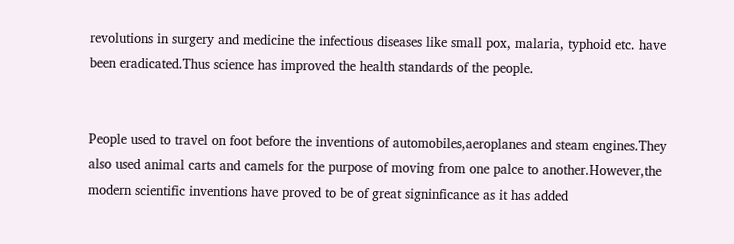revolutions in surgery and medicine the infectious diseases like small pox, malaria, typhoid etc. have been eradicated.Thus science has improved the health standards of the people.


People used to travel on foot before the inventions of automobiles,aeroplanes and steam engines.They also used animal carts and camels for the purpose of moving from one palce to another.However,the modern scientific inventions have proved to be of great signinficance as it has added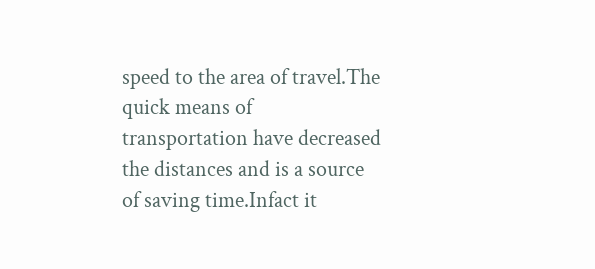speed to the area of travel.The quick means of transportation have decreased the distances and is a source of saving time.Infact it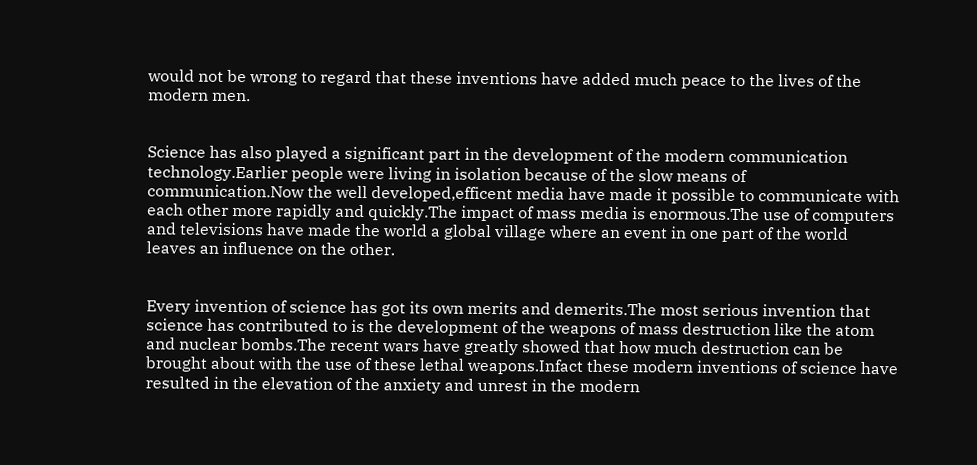would not be wrong to regard that these inventions have added much peace to the lives of the modern men.


Science has also played a significant part in the development of the modern communication technology.Earlier people were living in isolation because of the slow means of communication.Now the well developed,efficent media have made it possible to communicate with each other more rapidly and quickly.The impact of mass media is enormous.The use of computers and televisions have made the world a global village where an event in one part of the world leaves an influence on the other.


Every invention of science has got its own merits and demerits.The most serious invention that science has contributed to is the development of the weapons of mass destruction like the atom and nuclear bombs.The recent wars have greatly showed that how much destruction can be brought about with the use of these lethal weapons.Infact these modern inventions of science have resulted in the elevation of the anxiety and unrest in the modern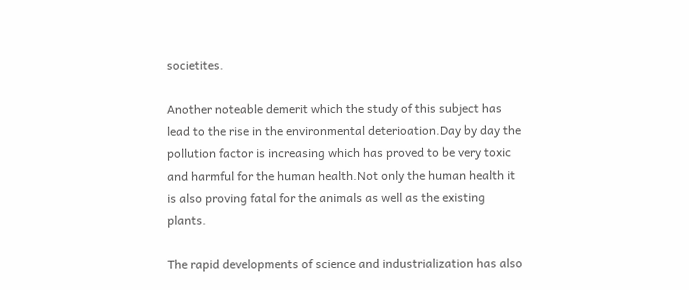societites.

Another noteable demerit which the study of this subject has lead to the rise in the environmental deterioation.Day by day the pollution factor is increasing which has proved to be very toxic and harmful for the human health.Not only the human health it is also proving fatal for the animals as well as the existing plants.

The rapid developments of science and industrialization has also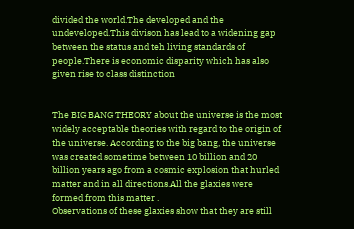divided the world.The developed and the undeveloped.This divison has lead to a widening gap between the status and teh living standards of people.There is economic disparity which has also given rise to class distinction


The BIG BANG THEORY about the universe is the most widely acceptable theories with regard to the origin of the universe. According to the big bang, the universe was created sometime between 10 billion and 20 billion years ago from a cosmic explosion that hurled matter and in all directions.All the glaxies were formed from this matter .
Observations of these glaxies show that they are still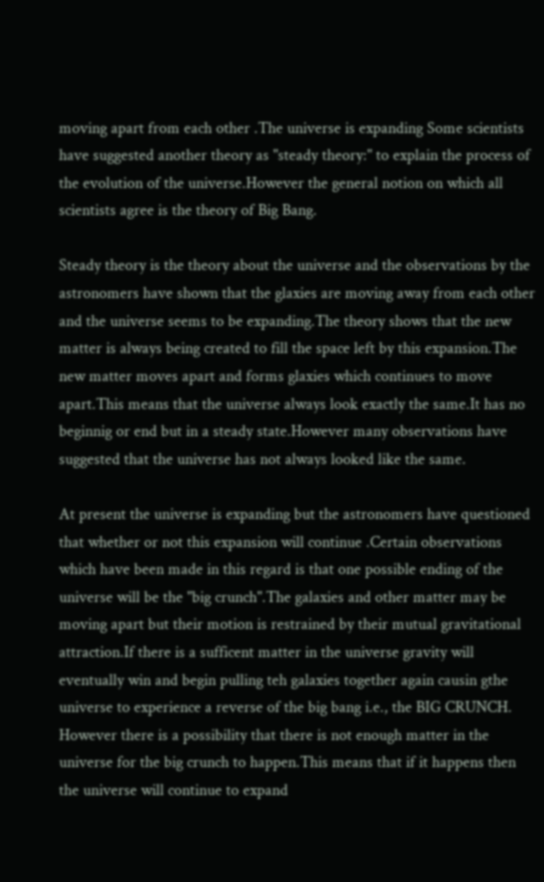moving apart from each other .The universe is expanding Some scientists have suggested another theory as "steady theory:" to explain the process of the evolution of the universe.However the general notion on which all scientists agree is the theory of Big Bang.

Steady theory is the theory about the universe and the observations by the astronomers have shown that the glaxies are moving away from each other and the universe seems to be expanding.The theory shows that the new matter is always being created to fill the space left by this expansion.The new matter moves apart and forms glaxies which continues to move apart.This means that the universe always look exactly the same.It has no beginnig or end but in a steady state.However many observations have suggested that the universe has not always looked like the same.

At present the universe is expanding but the astronomers have questioned that whether or not this expansion will continue .Certain observations which have been made in this regard is that one possible ending of the universe will be the "big crunch".The galaxies and other matter may be moving apart but their motion is restrained by their mutual gravitational attraction.If there is a sufficent matter in the universe gravity will eventually win and begin pulling teh galaxies together again causin gthe universe to experience a reverse of the big bang i.e., the BIG CRUNCH.
However there is a possibility that there is not enough matter in the universe for the big crunch to happen.This means that if it happens then the universe will continue to expand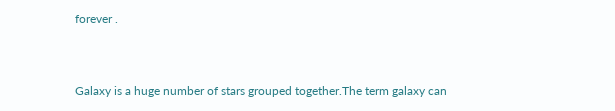forever .


Galaxy is a huge number of stars grouped together.The term galaxy can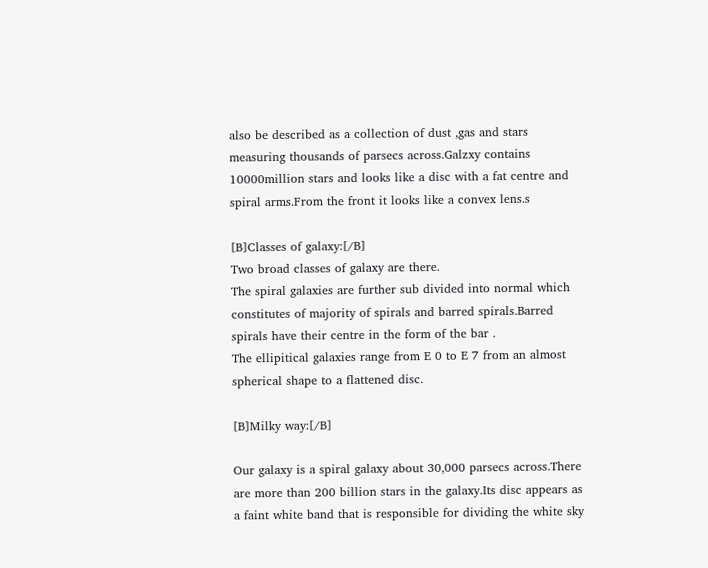also be described as a collection of dust ,gas and stars measuring thousands of parsecs across.Galzxy contains 10000million stars and looks like a disc with a fat centre and spiral arms.From the front it looks like a convex lens.s

[B]Classes of galaxy:[/B]
Two broad classes of galaxy are there.
The spiral galaxies are further sub divided into normal which constitutes of majority of spirals and barred spirals.Barred spirals have their centre in the form of the bar .
The ellipitical galaxies range from E 0 to E 7 from an almost spherical shape to a flattened disc.

[B]Milky way:[/B]

Our galaxy is a spiral galaxy about 30,000 parsecs across.There are more than 200 billion stars in the galaxy.Its disc appears as a faint white band that is responsible for dividing the white sky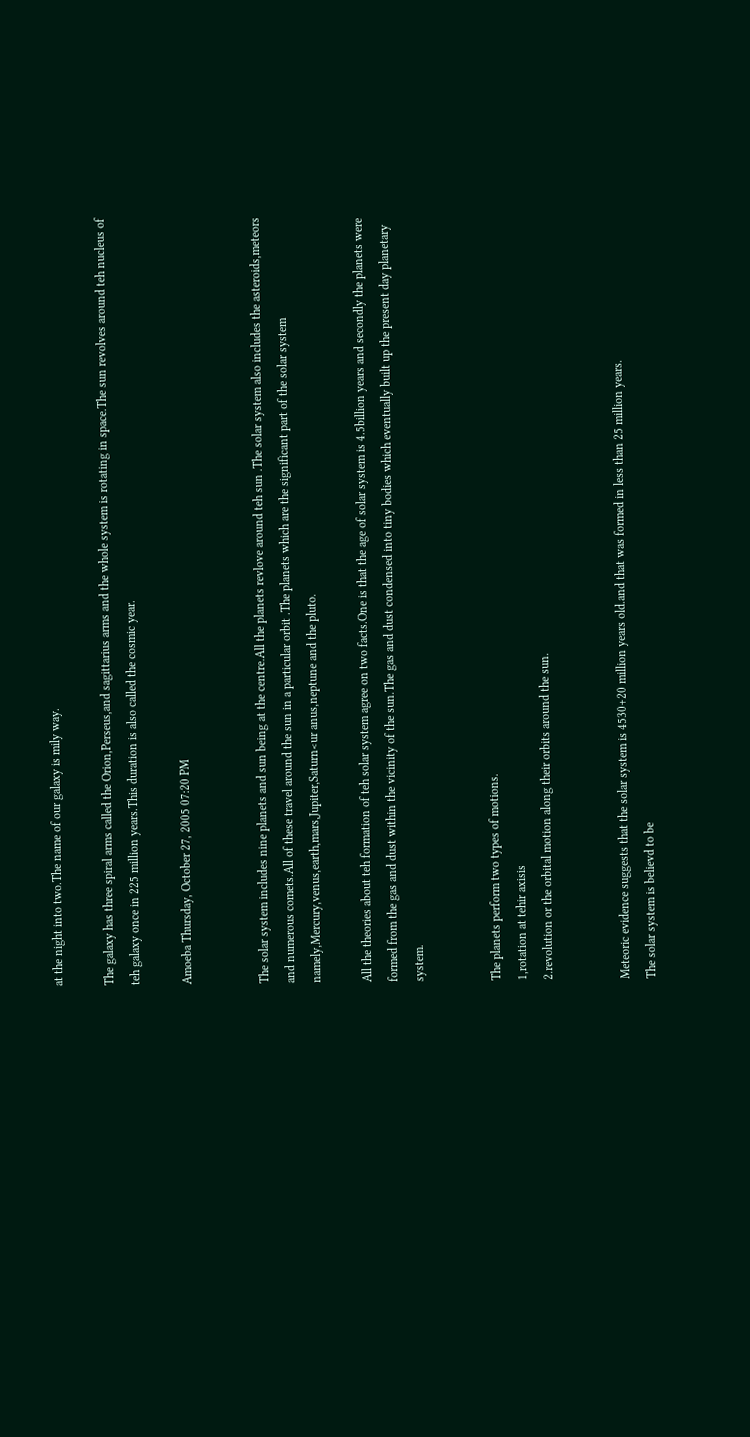at the night into two.The name of our galaxy is mily way.

The galaxy has three spiral arms called the Orion,Perseus,and sagittarius arms and the whole system is rotating in space.The sun revolves around teh nucleus of teh galaxy once in 225 million years.This duration is also called the cosmic year.

Amoeba Thursday, October 27, 2005 07:20 PM


The solar system includes nine planets and sun being at the centre.All the planets revlove around teh sun .The solar system also includes the asteroids,meteors and numerous comets.All of these travel around the sun in a particular orbit .The planets which are the significant part of the solar system namely,Mercury,venus,earth,mars,Jupiter,Saturn<ur anus,neptune and the pluto.

All the theories about teh formation of teh solar system agree on two facts.One is that the age of solar system is 4.5billion years and secondly the planets were formed from the gas and dust within the vicinity of the sun.The gas and dust condensed into tiny bodies which eventually built up the present day planetary system.


The planets perform two types of motions.
1,rotation at tehir axisis
2.revolution or the orbital motion along their orbits around the sun.


Meteoric evidence suggests that the solar system is 4530+20 million years old.and that was formed in less than 25 million years.
The solar system is believd to be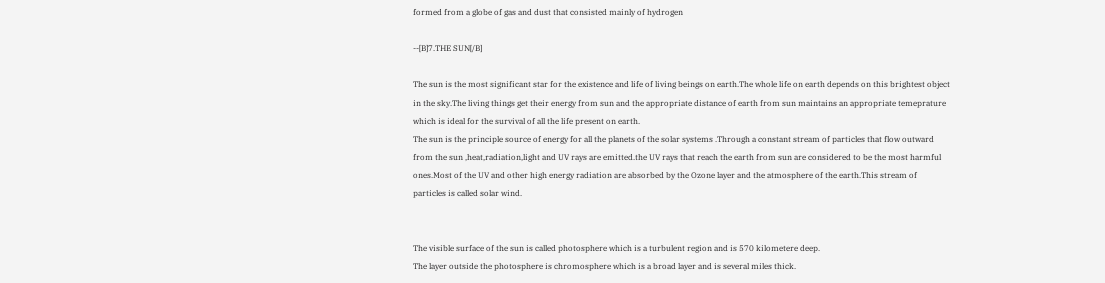formed from a globe of gas and dust that consisted mainly of hydrogen

--[B]7.THE SUN[/B]

The sun is the most significant star for the existence and life of living beings on earth.The whole life on earth depends on this brightest object in the sky.The living things get their energy from sun and the appropriate distance of earth from sun maintains an appropriate temeprature which is ideal for the survival of all the life present on earth.
The sun is the principle source of energy for all the planets of the solar systems .Through a constant stream of particles that flow outward from the sun ,heat,radiation,light and UV rays are emitted.the UV rays that reach the earth from sun are considered to be the most harmful ones.Most of the UV and other high energy radiation are absorbed by the Ozone layer and the atmosphere of the earth.This stream of particles is called solar wind.


The visible surface of the sun is called photosphere which is a turbulent region and is 570 kilometere deep.
The layer outside the photosphere is chromosphere which is a broad layer and is several miles thick.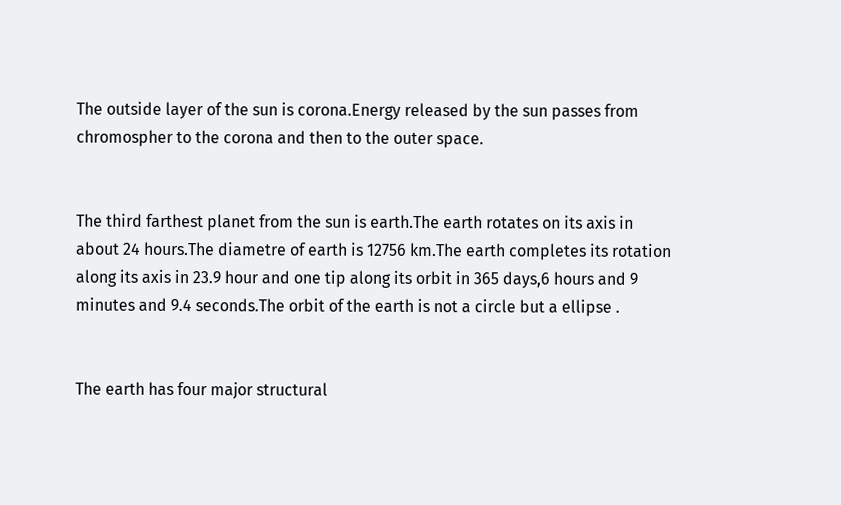The outside layer of the sun is corona.Energy released by the sun passes from chromospher to the corona and then to the outer space.


The third farthest planet from the sun is earth.The earth rotates on its axis in about 24 hours.The diametre of earth is 12756 km.The earth completes its rotation along its axis in 23.9 hour and one tip along its orbit in 365 days,6 hours and 9 minutes and 9.4 seconds.The orbit of the earth is not a circle but a ellipse .


The earth has four major structural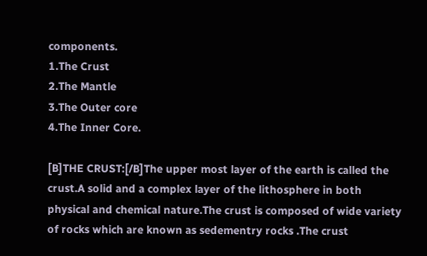components.
1.The Crust
2.The Mantle
3.The Outer core
4.The Inner Core.

[B]THE CRUST:[/B]The upper most layer of the earth is called the crust.A solid and a complex layer of the lithosphere in both physical and chemical nature.The crust is composed of wide variety of rocks which are known as sedementry rocks .The crust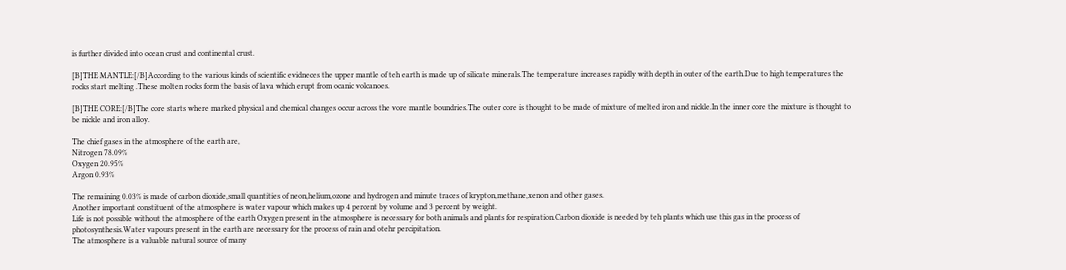is further divided into ocean crust and continental crust.

[B]THE MANTLE:[/B]According to the various kinds of scientific evidneces the upper mantle of teh earth is made up of silicate minerals.The temperature increases rapidly with depth in outer of the earth.Due to high temperatures the rocks start melting .These molten rocks form the basis of lava which erupt from ocanic volcanoes.

[B]THE CORE:[/B]The core starts where marked physical and chemical changes occur across the vore mantle boundries.The outer core is thought to be made of mixture of melted iron and nickle.In the inner core the mixture is thought to be nickle and iron alloy.

The chief gases in the atmosphere of the earth are,
Nitrogen 78.09%
Oxygen 20.95%
Argon 0.93%

The remaining 0.03% is made of carbon dioxide,small quantities of neon,helium,ozone and hydrogen and minute traces of krypton,methane,xenon and other gases.
Another important constituent of the atmosphere is water vapour which makes up 4 percent by volume and 3 percent by weight.
Life is not possible without the atmosphere of the earth Oxygen present in the atmosphere is necessary for both animals and plants for respiration.Carbon dioxide is needed by teh plants which use this gas in the process of photosynthesis.Water vapours present in the earth are necessary for the process of rain and otehr percipitation.
The atmosphere is a valuable natural source of many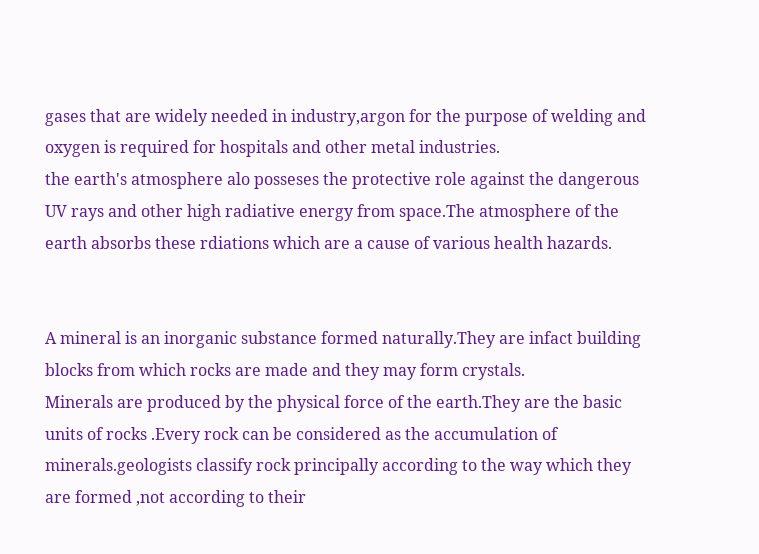gases that are widely needed in industry,argon for the purpose of welding and oxygen is required for hospitals and other metal industries.
the earth's atmosphere alo posseses the protective role against the dangerous UV rays and other high radiative energy from space.The atmosphere of the earth absorbs these rdiations which are a cause of various health hazards.


A mineral is an inorganic substance formed naturally.They are infact building blocks from which rocks are made and they may form crystals.
Minerals are produced by the physical force of the earth.They are the basic units of rocks .Every rock can be considered as the accumulation of minerals.geologists classify rock principally according to the way which they are formed ,not according to their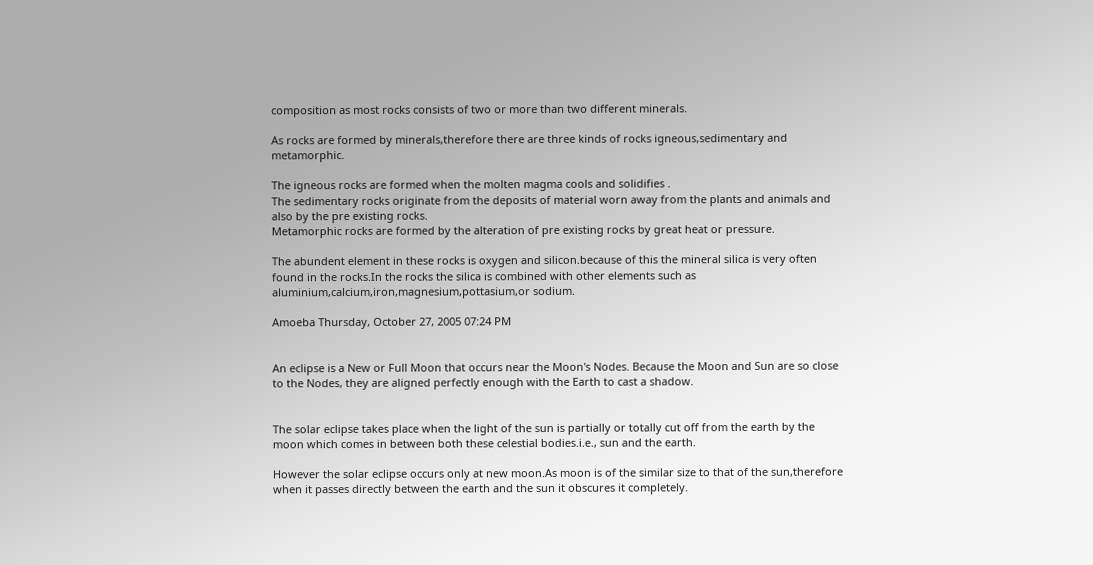composition as most rocks consists of two or more than two different minerals.

As rocks are formed by minerals,therefore there are three kinds of rocks igneous,sedimentary and metamorphic.

The igneous rocks are formed when the molten magma cools and solidifies .
The sedimentary rocks originate from the deposits of material worn away from the plants and animals and also by the pre existing rocks.
Metamorphic rocks are formed by the alteration of pre existing rocks by great heat or pressure.

The abundent element in these rocks is oxygen and silicon.because of this the mineral silica is very often found in the rocks.In the rocks the silica is combined with other elements such as aluminium,calcium,iron,magnesium,pottasium,or sodium.

Amoeba Thursday, October 27, 2005 07:24 PM


An eclipse is a New or Full Moon that occurs near the Moon's Nodes. Because the Moon and Sun are so close to the Nodes, they are aligned perfectly enough with the Earth to cast a shadow.


The solar eclipse takes place when the light of the sun is partially or totally cut off from the earth by the moon which comes in between both these celestial bodies.i.e., sun and the earth.

However the solar eclipse occurs only at new moon.As moon is of the similar size to that of the sun,therefore when it passes directly between the earth and the sun it obscures it completely.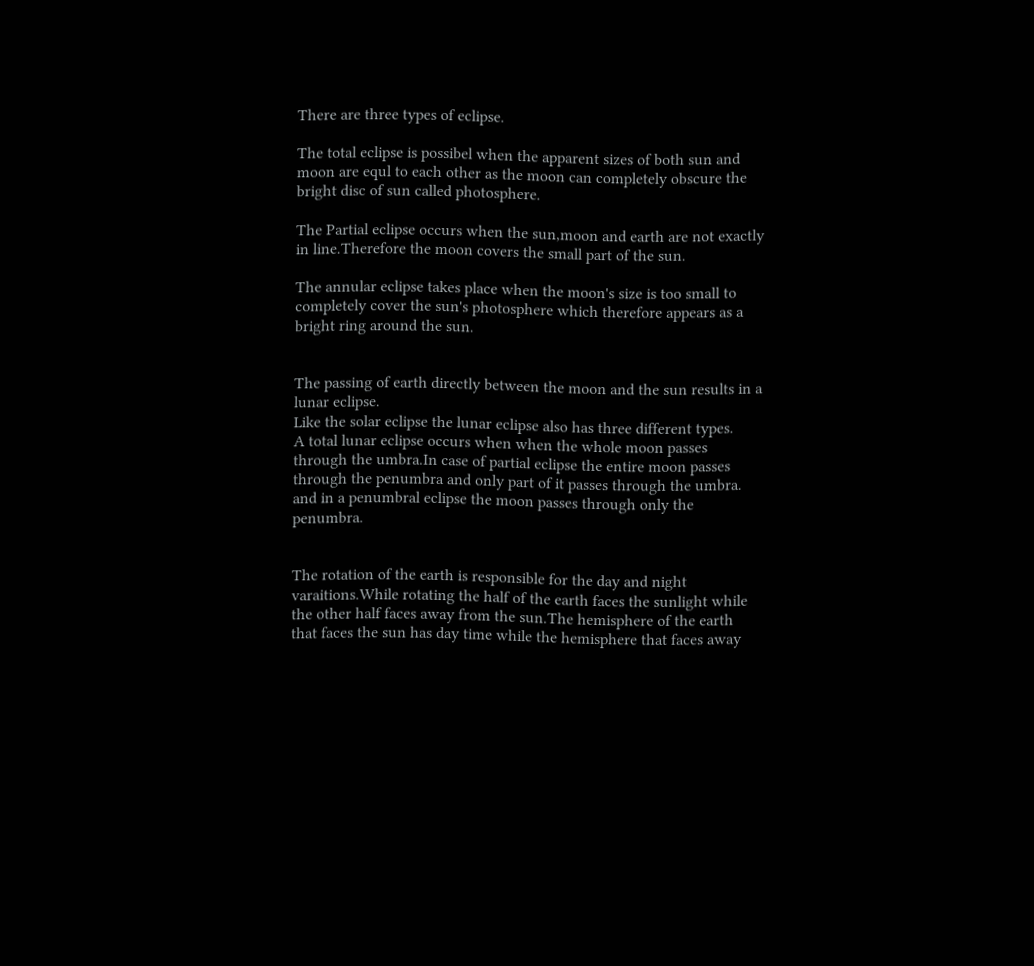There are three types of eclipse.

The total eclipse is possibel when the apparent sizes of both sun and moon are equl to each other as the moon can completely obscure the bright disc of sun called photosphere.

The Partial eclipse occurs when the sun,moon and earth are not exactly in line.Therefore the moon covers the small part of the sun.

The annular eclipse takes place when the moon's size is too small to completely cover the sun's photosphere which therefore appears as a bright ring around the sun.


The passing of earth directly between the moon and the sun results in a lunar eclipse.
Like the solar eclipse the lunar eclipse also has three different types.
A total lunar eclipse occurs when when the whole moon passes through the umbra.In case of partial eclipse the entire moon passes through the penumbra and only part of it passes through the umbra. and in a penumbral eclipse the moon passes through only the penumbra.


The rotation of the earth is responsible for the day and night varaitions.While rotating the half of the earth faces the sunlight while the other half faces away from the sun.The hemisphere of the earth that faces the sun has day time while the hemisphere that faces away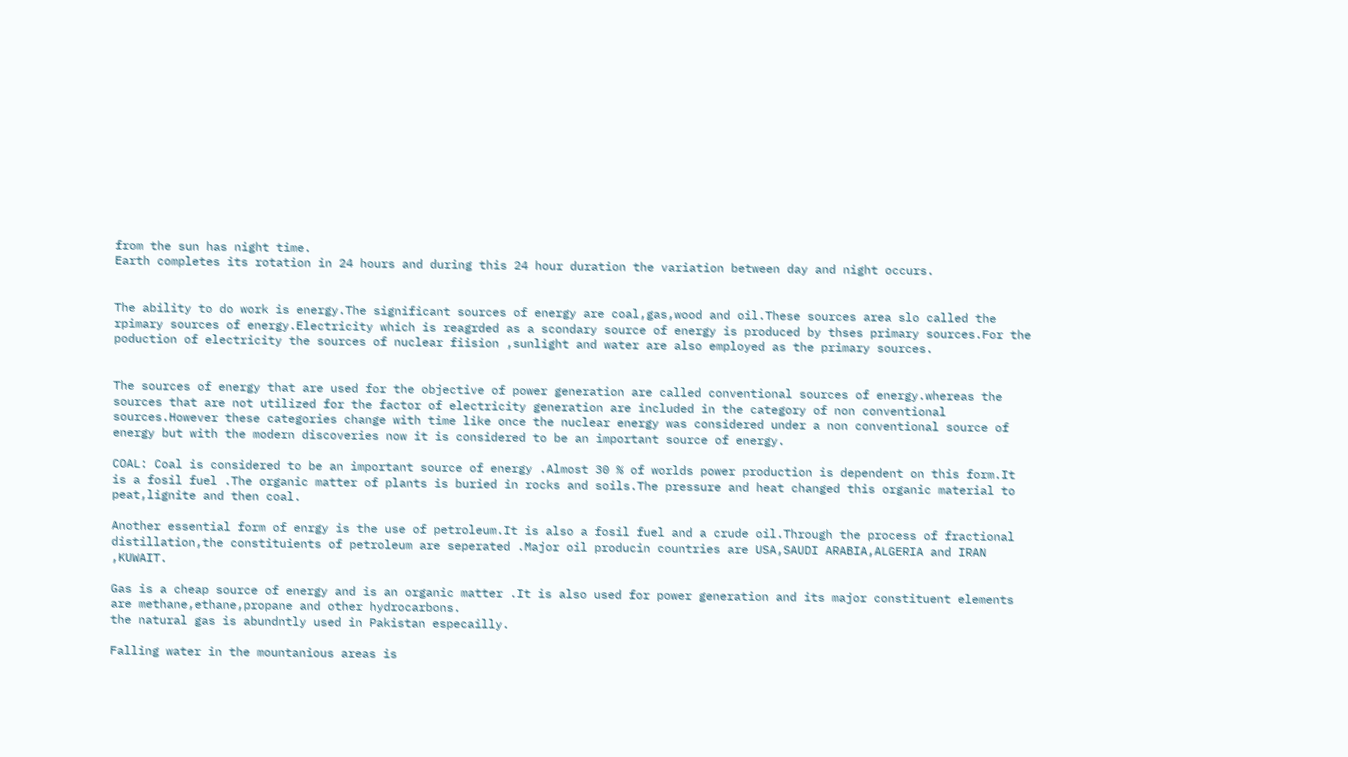from the sun has night time.
Earth completes its rotation in 24 hours and during this 24 hour duration the variation between day and night occurs.


The ability to do work is energy.The significant sources of energy are coal,gas,wood and oil.These sources area slo called the rpimary sources of energy.Electricity which is reagrded as a scondary source of energy is produced by thses primary sources.For the poduction of electricity the sources of nuclear fiision ,sunlight and water are also employed as the primary sources.


The sources of energy that are used for the objective of power generation are called conventional sources of energy.whereas the sources that are not utilized for the factor of electricity generation are included in the category of non conventional sources.However these categories change with time like once the nuclear energy was considered under a non conventional source of energy but with the modern discoveries now it is considered to be an important source of energy.

COAL: Coal is considered to be an important source of energy .Almost 30 % of worlds power production is dependent on this form.It is a fosil fuel .The organic matter of plants is buried in rocks and soils.The pressure and heat changed this organic material to peat,lignite and then coal.

Another essential form of enrgy is the use of petroleum.It is also a fosil fuel and a crude oil.Through the process of fractional distillation,the constituients of petroleum are seperated .Major oil producin countries are USA,SAUDI ARABIA,ALGERIA and IRAN ,KUWAIT.

Gas is a cheap source of energy and is an organic matter .It is also used for power generation and its major constituent elements are methane,ethane,propane and other hydrocarbons.
the natural gas is abundntly used in Pakistan especailly.

Falling water in the mountanious areas is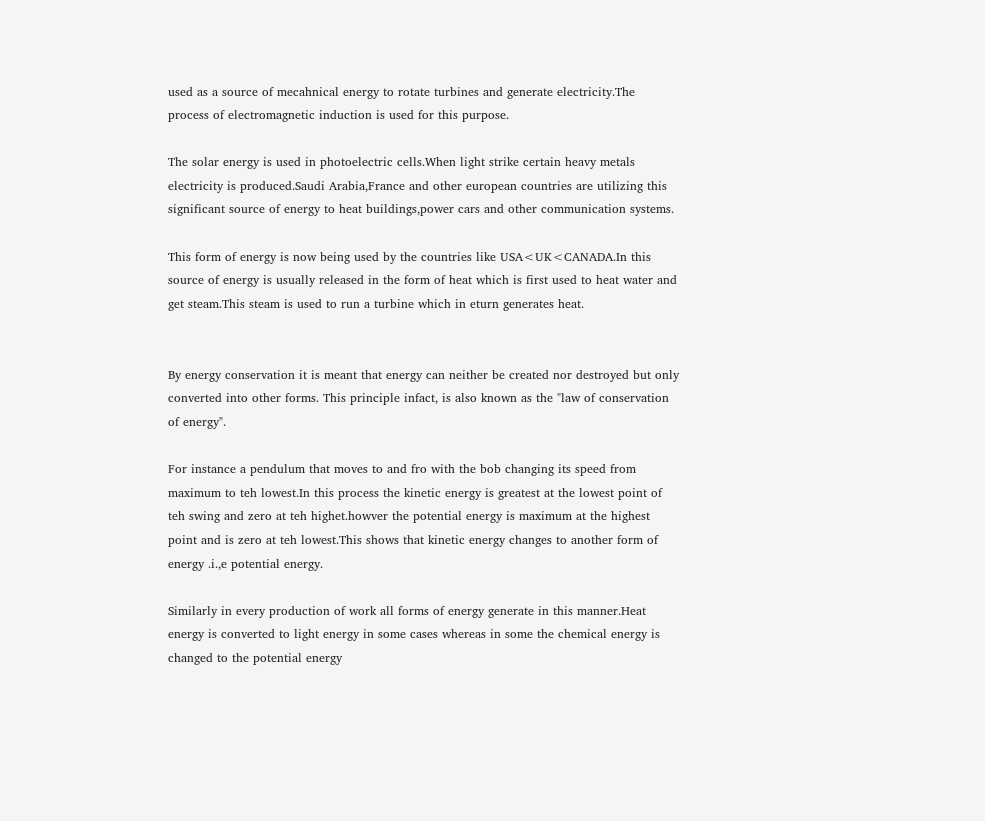used as a source of mecahnical energy to rotate turbines and generate electricity.The process of electromagnetic induction is used for this purpose.

The solar energy is used in photoelectric cells.When light strike certain heavy metals electricity is produced.Saudi Arabia,France and other european countries are utilizing this significant source of energy to heat buildings,power cars and other communication systems.

This form of energy is now being used by the countries like USA<UK<CANADA.In this source of energy is usually released in the form of heat which is first used to heat water and get steam.This steam is used to run a turbine which in eturn generates heat.


By energy conservation it is meant that energy can neither be created nor destroyed but only converted into other forms. This principle infact, is also known as the "law of conservation of energy".

For instance a pendulum that moves to and fro with the bob changing its speed from maximum to teh lowest.In this process the kinetic energy is greatest at the lowest point of teh swing and zero at teh highet.howver the potential energy is maximum at the highest point and is zero at teh lowest.This shows that kinetic energy changes to another form of energy .i.,e potential energy.

Similarly in every production of work all forms of energy generate in this manner.Heat energy is converted to light energy in some cases whereas in some the chemical energy is changed to the potential energy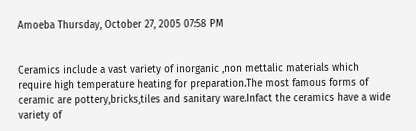Amoeba Thursday, October 27, 2005 07:58 PM


Ceramics include a vast variety of inorganic ,non mettalic materials which require high temperature heating for preparation.The most famous forms of ceramic are pottery,bricks,tiles and sanitary ware.Infact the ceramics have a wide variety of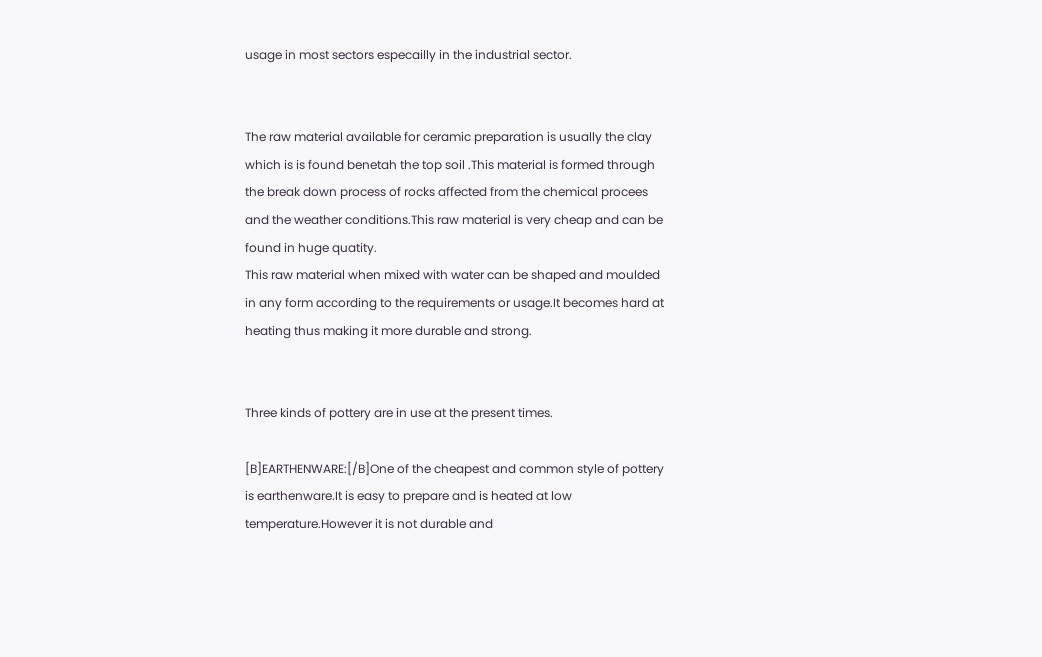usage in most sectors especailly in the industrial sector.


The raw material available for ceramic preparation is usually the clay which is is found benetah the top soil .This material is formed through the break down process of rocks affected from the chemical procees and the weather conditions.This raw material is very cheap and can be found in huge quatity.
This raw material when mixed with water can be shaped and moulded in any form according to the requirements or usage.It becomes hard at heating thus making it more durable and strong.


Three kinds of pottery are in use at the present times.

[B]EARTHENWARE:[/B]One of the cheapest and common style of pottery is earthenware.It is easy to prepare and is heated at low temperature.However it is not durable and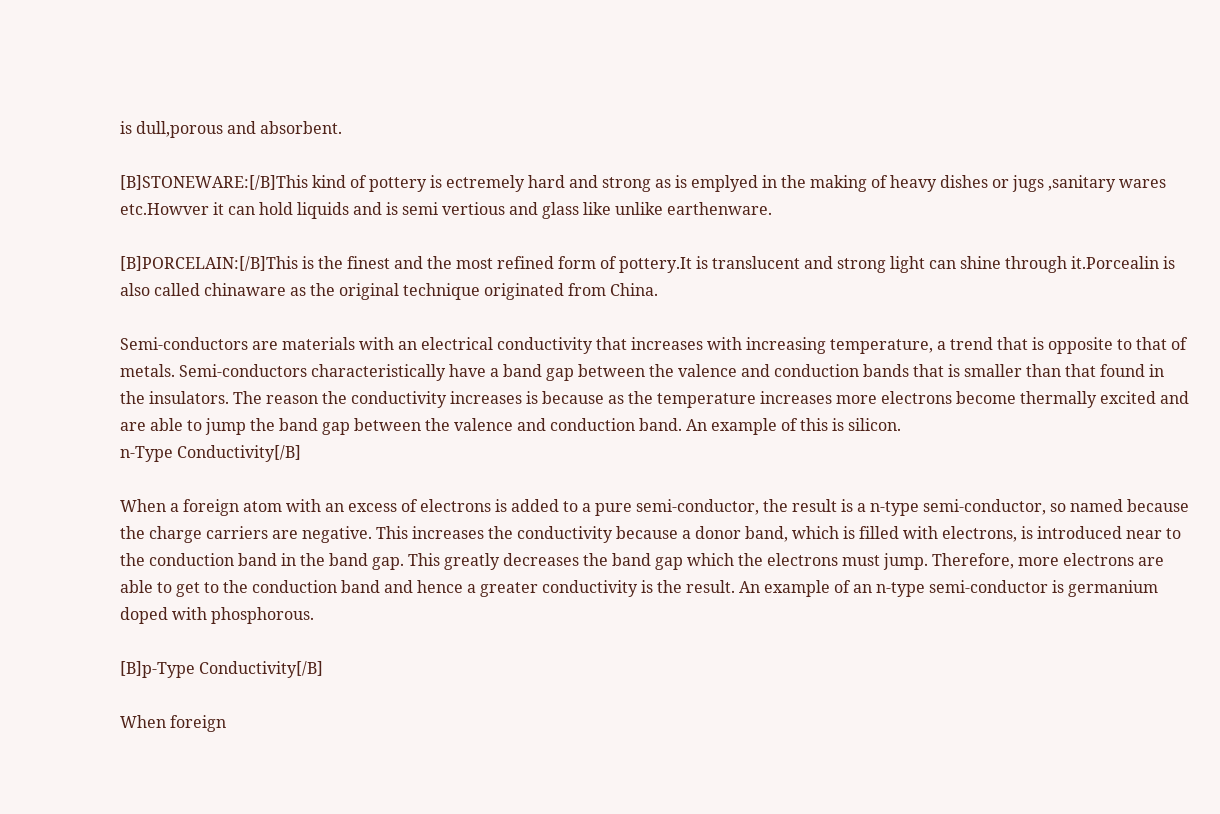is dull,porous and absorbent.

[B]STONEWARE:[/B]This kind of pottery is ectremely hard and strong as is emplyed in the making of heavy dishes or jugs ,sanitary wares etc.Howver it can hold liquids and is semi vertious and glass like unlike earthenware.

[B]PORCELAIN:[/B]This is the finest and the most refined form of pottery.It is translucent and strong light can shine through it.Porcealin is also called chinaware as the original technique originated from China.

Semi-conductors are materials with an electrical conductivity that increases with increasing temperature, a trend that is opposite to that of metals. Semi-conductors characteristically have a band gap between the valence and conduction bands that is smaller than that found in the insulators. The reason the conductivity increases is because as the temperature increases more electrons become thermally excited and are able to jump the band gap between the valence and conduction band. An example of this is silicon.
n-Type Conductivity[/B]

When a foreign atom with an excess of electrons is added to a pure semi-conductor, the result is a n-type semi-conductor, so named because the charge carriers are negative. This increases the conductivity because a donor band, which is filled with electrons, is introduced near to the conduction band in the band gap. This greatly decreases the band gap which the electrons must jump. Therefore, more electrons are able to get to the conduction band and hence a greater conductivity is the result. An example of an n-type semi-conductor is germanium doped with phosphorous.

[B]p-Type Conductivity[/B]

When foreign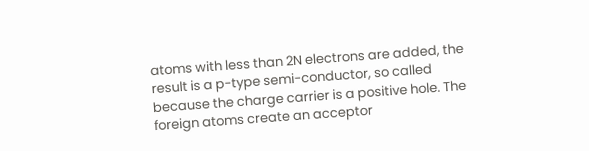atoms with less than 2N electrons are added, the result is a p-type semi-conductor, so called because the charge carrier is a positive hole. The foreign atoms create an acceptor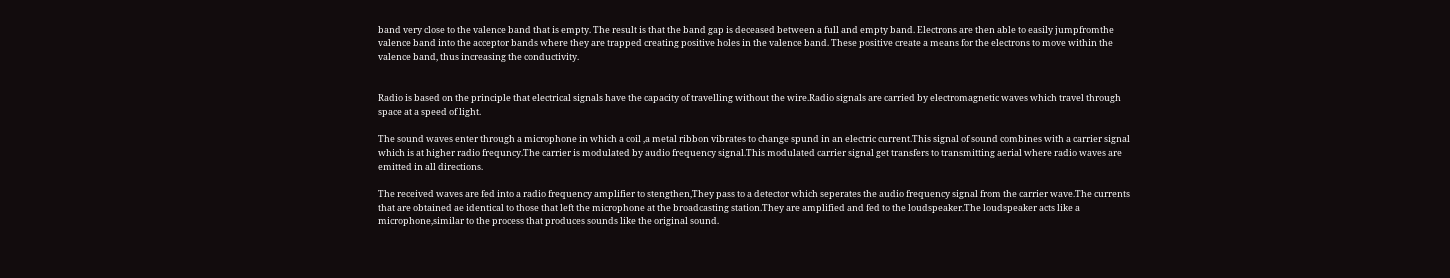band very close to the valence band that is empty. The result is that the band gap is deceased between a full and empty band. Electrons are then able to easily jumpfromthe valence band into the acceptor bands where they are trapped creating positive holes in the valence band. These positive create a means for the electrons to move within the valence band, thus increasing the conductivity.


Radio is based on the principle that electrical signals have the capacity of travelling without the wire.Radio signals are carried by electromagnetic waves which travel through space at a speed of light.

The sound waves enter through a microphone in which a coil ,a metal ribbon vibrates to change spund in an electric current.This signal of sound combines with a carrier signal which is at higher radio frequncy.The carrier is modulated by audio frequency signal.This modulated carrier signal get transfers to transmitting aerial where radio waves are emitted in all directions.

The received waves are fed into a radio frequency amplifier to stengthen,They pass to a detector which seperates the audio frequency signal from the carrier wave.The currents that are obtained ae identical to those that left the microphone at the broadcasting station.They are amplified and fed to the loudspeaker.The loudspeaker acts like a microphone,similar to the process that produces sounds like the original sound.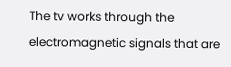The tv works through the electromagnetic signals that are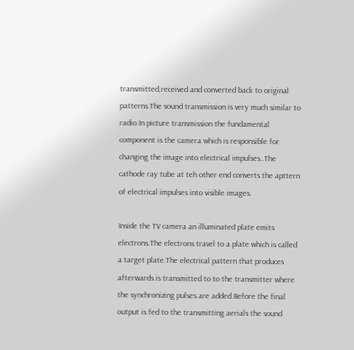transmitted,received and converted back to original patterns.The sound transmission is very much similar to radio.In picture transmission the fundamental component is the camera which is responsible for changing the image into electrical impulses..The cathode ray tube at teh other end converts the apttern of electrical impulses into visible images.

Inside the TV camera an illuminated plate emits electrons.The electrons travel to a plate which is called a target plate.The electrical pattern that produces afterwards is transmitted to to the transmitter where the synchronizing pulses are added.Before the final output is fed to the transmitting aerials the sound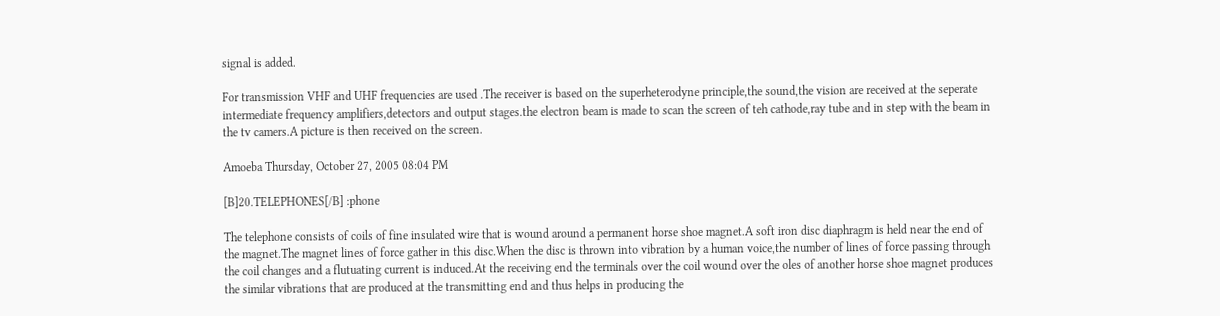signal is added.

For transmission VHF and UHF frequencies are used .The receiver is based on the superheterodyne principle,the sound,the vision are received at the seperate intermediate frequency amplifiers,detectors and output stages.the electron beam is made to scan the screen of teh cathode,ray tube and in step with the beam in the tv camers.A picture is then received on the screen.

Amoeba Thursday, October 27, 2005 08:04 PM

[B]20.TELEPHONES[/B] :phone

The telephone consists of coils of fine insulated wire that is wound around a permanent horse shoe magnet.A soft iron disc diaphragm is held near the end of the magnet.The magnet lines of force gather in this disc.When the disc is thrown into vibration by a human voice,the number of lines of force passing through the coil changes and a flutuating current is induced.At the receiving end the terminals over the coil wound over the oles of another horse shoe magnet produces the similar vibrations that are produced at the transmitting end and thus helps in producing the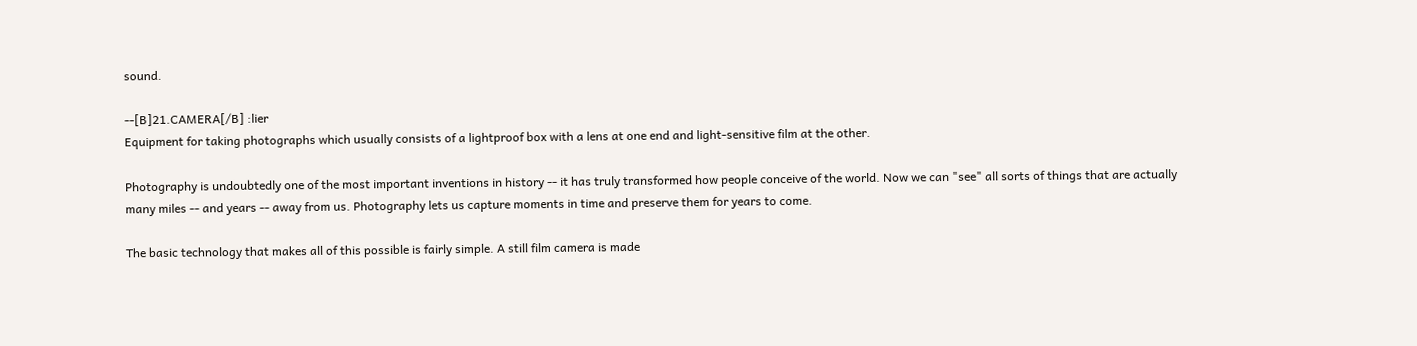sound.

--[B]21.CAMERA[/B] :lier
Equipment for taking photographs which usually consists of a lightproof box with a lens at one end and light-sensitive film at the other.

Photography is undoubtedly one of the most important inventions in history -- it has truly transformed how people conceive of the world. Now we can "see" all sorts of things that are actually many miles -- and years -- away from us. Photography lets us capture moments in time and preserve them for years to come.

The basic technology that makes all of this possible is fairly simple. A still film camera is made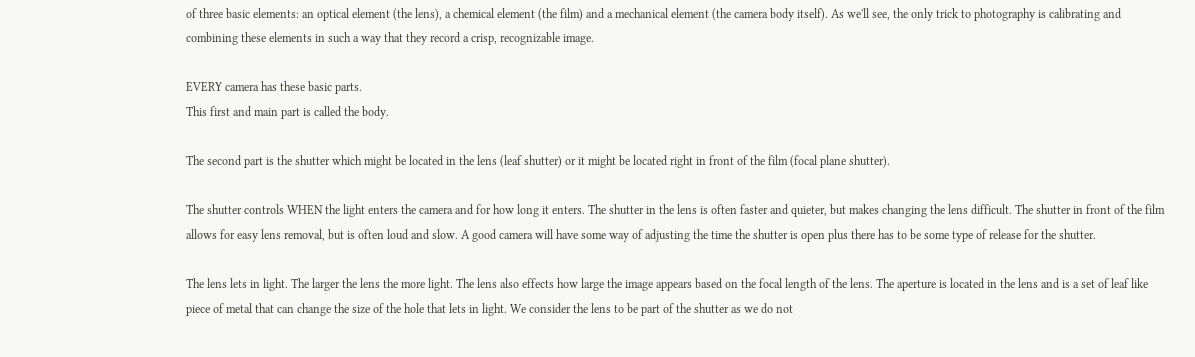of three basic elements: an optical element (the lens), a chemical element (the film) and a mechanical element (the camera body itself). As we'll see, the only trick to photography is calibrating and combining these elements in such a way that they record a crisp, recognizable image.

EVERY camera has these basic parts.
This first and main part is called the body.

The second part is the shutter which might be located in the lens (leaf shutter) or it might be located right in front of the film (focal plane shutter).

The shutter controls WHEN the light enters the camera and for how long it enters. The shutter in the lens is often faster and quieter, but makes changing the lens difficult. The shutter in front of the film allows for easy lens removal, but is often loud and slow. A good camera will have some way of adjusting the time the shutter is open plus there has to be some type of release for the shutter.

The lens lets in light. The larger the lens the more light. The lens also effects how large the image appears based on the focal length of the lens. The aperture is located in the lens and is a set of leaf like piece of metal that can change the size of the hole that lets in light. We consider the lens to be part of the shutter as we do not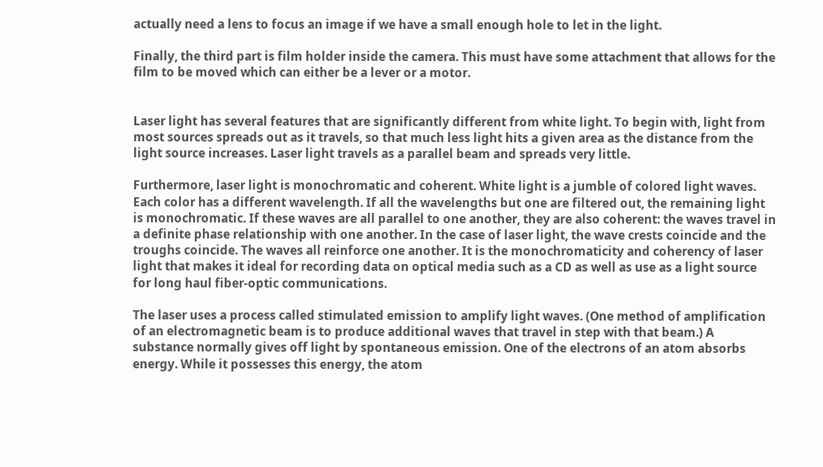actually need a lens to focus an image if we have a small enough hole to let in the light.

Finally, the third part is film holder inside the camera. This must have some attachment that allows for the film to be moved which can either be a lever or a motor.


Laser light has several features that are significantly different from white light. To begin with, light from most sources spreads out as it travels, so that much less light hits a given area as the distance from the light source increases. Laser light travels as a parallel beam and spreads very little.

Furthermore, laser light is monochromatic and coherent. White light is a jumble of colored light waves. Each color has a different wavelength. If all the wavelengths but one are filtered out, the remaining light is monochromatic. If these waves are all parallel to one another, they are also coherent: the waves travel in a definite phase relationship with one another. In the case of laser light, the wave crests coincide and the troughs coincide. The waves all reinforce one another. It is the monochromaticity and coherency of laser light that makes it ideal for recording data on optical media such as a CD as well as use as a light source for long haul fiber-optic communications.

The laser uses a process called stimulated emission to amplify light waves. (One method of amplification of an electromagnetic beam is to produce additional waves that travel in step with that beam.) A substance normally gives off light by spontaneous emission. One of the electrons of an atom absorbs energy. While it possesses this energy, the atom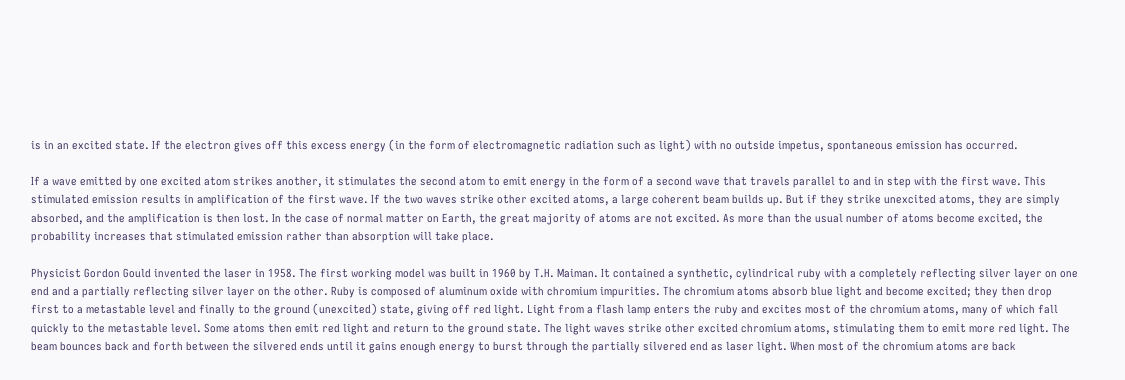is in an excited state. If the electron gives off this excess energy (in the form of electromagnetic radiation such as light) with no outside impetus, spontaneous emission has occurred.

If a wave emitted by one excited atom strikes another, it stimulates the second atom to emit energy in the form of a second wave that travels parallel to and in step with the first wave. This stimulated emission results in amplification of the first wave. If the two waves strike other excited atoms, a large coherent beam builds up. But if they strike unexcited atoms, they are simply absorbed, and the amplification is then lost. In the case of normal matter on Earth, the great majority of atoms are not excited. As more than the usual number of atoms become excited, the probability increases that stimulated emission rather than absorption will take place.

Physicist Gordon Gould invented the laser in 1958. The first working model was built in 1960 by T.H. Maiman. It contained a synthetic, cylindrical ruby with a completely reflecting silver layer on one end and a partially reflecting silver layer on the other. Ruby is composed of aluminum oxide with chromium impurities. The chromium atoms absorb blue light and become excited; they then drop first to a metastable level and finally to the ground (unexcited) state, giving off red light. Light from a flash lamp enters the ruby and excites most of the chromium atoms, many of which fall quickly to the metastable level. Some atoms then emit red light and return to the ground state. The light waves strike other excited chromium atoms, stimulating them to emit more red light. The beam bounces back and forth between the silvered ends until it gains enough energy to burst through the partially silvered end as laser light. When most of the chromium atoms are back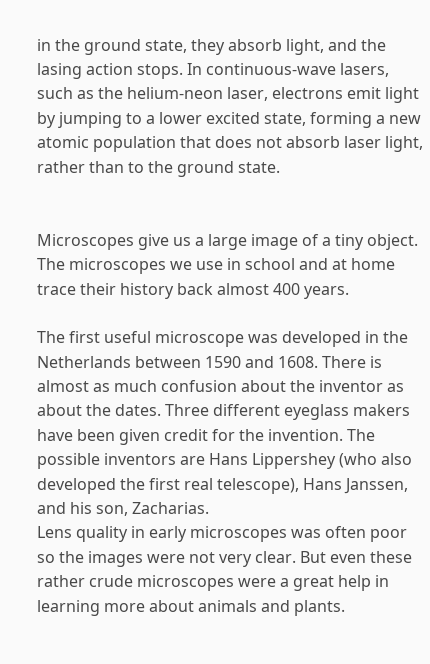in the ground state, they absorb light, and the lasing action stops. In continuous-wave lasers, such as the helium-neon laser, electrons emit light by jumping to a lower excited state, forming a new atomic population that does not absorb laser light, rather than to the ground state.


Microscopes give us a large image of a tiny object. The microscopes we use in school and at home trace their history back almost 400 years.

The first useful microscope was developed in the Netherlands between 1590 and 1608. There is almost as much confusion about the inventor as about the dates. Three different eyeglass makers have been given credit for the invention. The possible inventors are Hans Lippershey (who also developed the first real telescope), Hans Janssen, and his son, Zacharias.
Lens quality in early microscopes was often poor so the images were not very clear. But even these rather crude microscopes were a great help in learning more about animals and plants.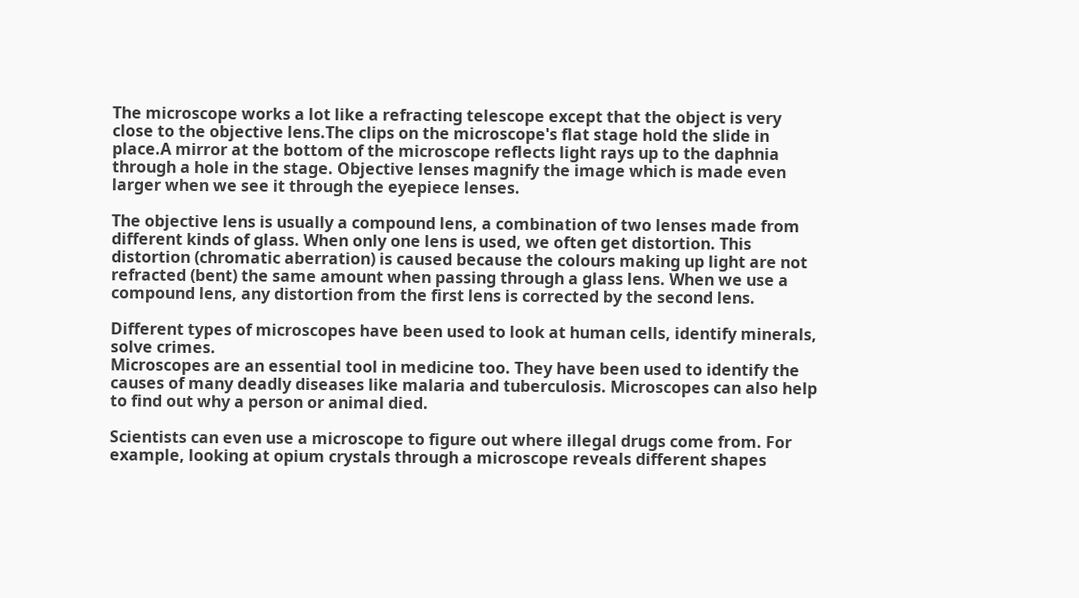The microscope works a lot like a refracting telescope except that the object is very close to the objective lens.The clips on the microscope's flat stage hold the slide in place.A mirror at the bottom of the microscope reflects light rays up to the daphnia through a hole in the stage. Objective lenses magnify the image which is made even larger when we see it through the eyepiece lenses.

The objective lens is usually a compound lens, a combination of two lenses made from different kinds of glass. When only one lens is used, we often get distortion. This distortion (chromatic aberration) is caused because the colours making up light are not refracted (bent) the same amount when passing through a glass lens. When we use a compound lens, any distortion from the first lens is corrected by the second lens.

Different types of microscopes have been used to look at human cells, identify minerals, solve crimes.
Microscopes are an essential tool in medicine too. They have been used to identify the causes of many deadly diseases like malaria and tuberculosis. Microscopes can also help to find out why a person or animal died.

Scientists can even use a microscope to figure out where illegal drugs come from. For example, looking at opium crystals through a microscope reveals different shapes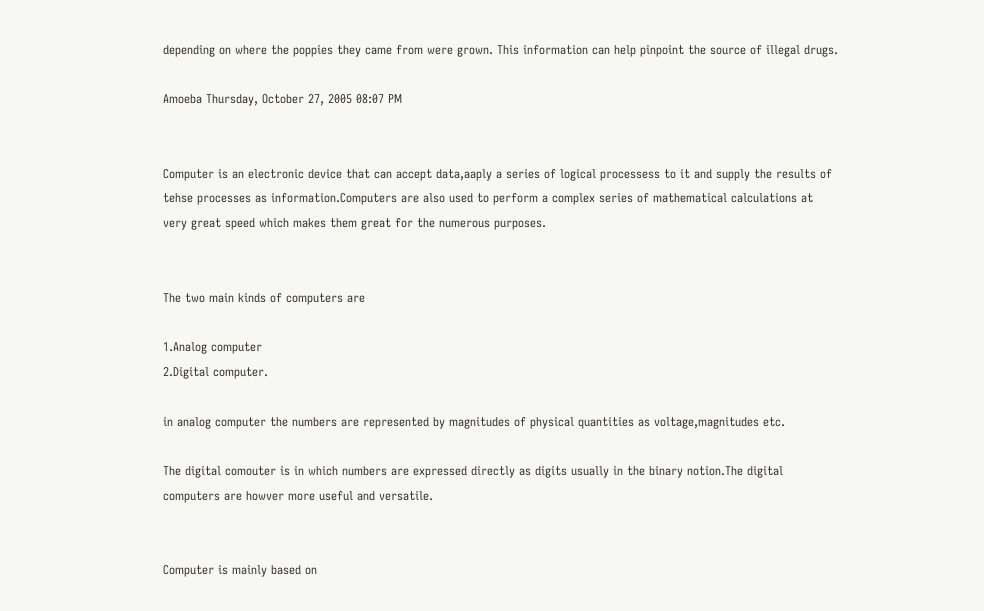depending on where the poppies they came from were grown. This information can help pinpoint the source of illegal drugs.

Amoeba Thursday, October 27, 2005 08:07 PM


Computer is an electronic device that can accept data,aaply a series of logical processess to it and supply the results of tehse processes as information.Computers are also used to perform a complex series of mathematical calculations at very great speed which makes them great for the numerous purposes.


The two main kinds of computers are

1.Analog computer
2.Digital computer.

in analog computer the numbers are represented by magnitudes of physical quantities as voltage,magnitudes etc.

The digital comouter is in which numbers are expressed directly as digits usually in the binary notion.The digital computers are howver more useful and versatile.


Computer is mainly based on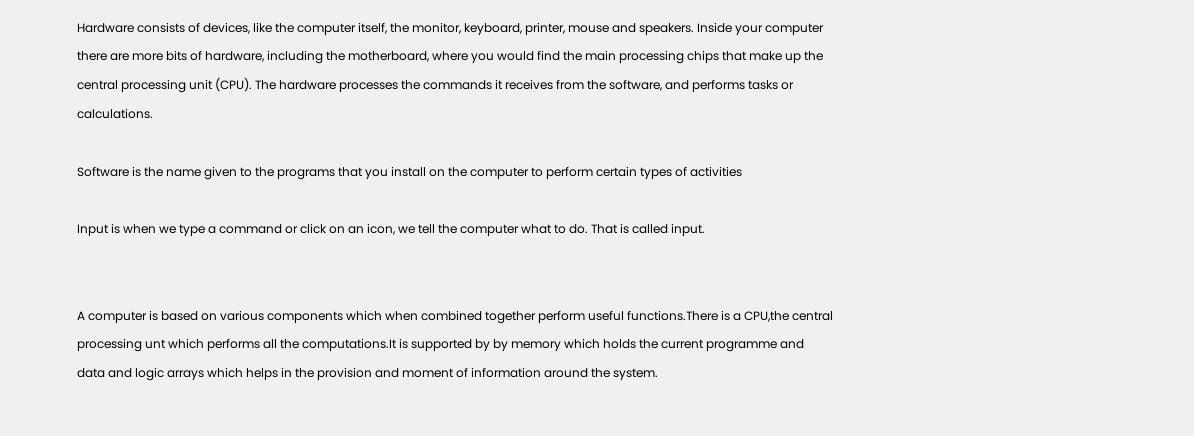Hardware consists of devices, like the computer itself, the monitor, keyboard, printer, mouse and speakers. Inside your computer there are more bits of hardware, including the motherboard, where you would find the main processing chips that make up the central processing unit (CPU). The hardware processes the commands it receives from the software, and performs tasks or calculations.

Software is the name given to the programs that you install on the computer to perform certain types of activities

Input is when we type a command or click on an icon, we tell the computer what to do. That is called input.


A computer is based on various components which when combined together perform useful functions.There is a CPU,the central processing unt which performs all the computations.It is supported by by memory which holds the current programme and data and logic arrays which helps in the provision and moment of information around the system.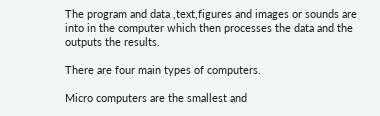The program and data ,text,figures and images or sounds are into in the computer which then processes the data and the outputs the results.

There are four main types of computers.

Micro computers are the smallest and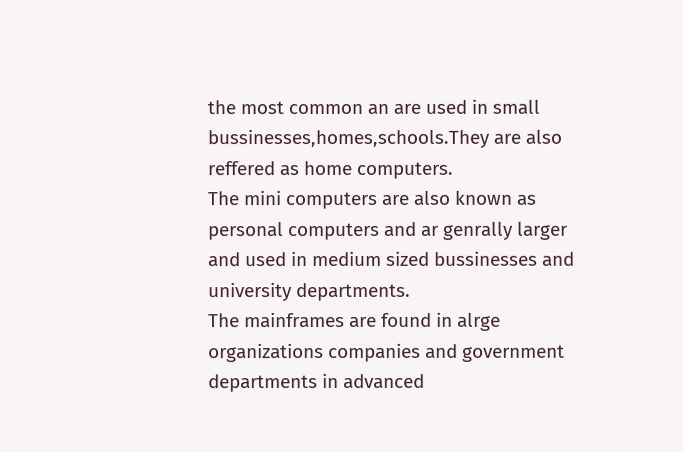the most common an are used in small bussinesses,homes,schools.They are also reffered as home computers.
The mini computers are also known as personal computers and ar genrally larger and used in medium sized bussinesses and university departments.
The mainframes are found in alrge organizations companies and government departments in advanced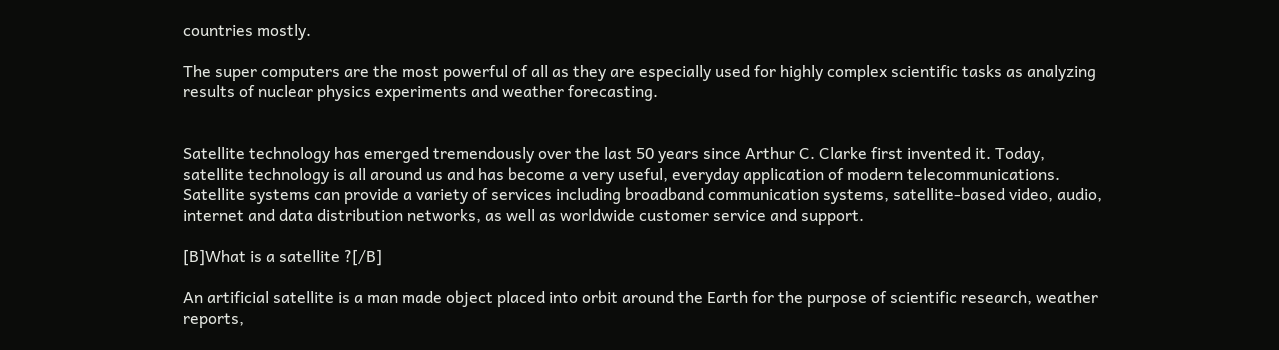countries mostly.

The super computers are the most powerful of all as they are especially used for highly complex scientific tasks as analyzing results of nuclear physics experiments and weather forecasting.


Satellite technology has emerged tremendously over the last 50 years since Arthur C. Clarke first invented it. Today, satellite technology is all around us and has become a very useful, everyday application of modern telecommunications. Satellite systems can provide a variety of services including broadband communication systems, satellite-based video, audio, internet and data distribution networks, as well as worldwide customer service and support.

[B]What is a satellite ?[/B]

An artificial satellite is a man made object placed into orbit around the Earth for the purpose of scientific research, weather reports,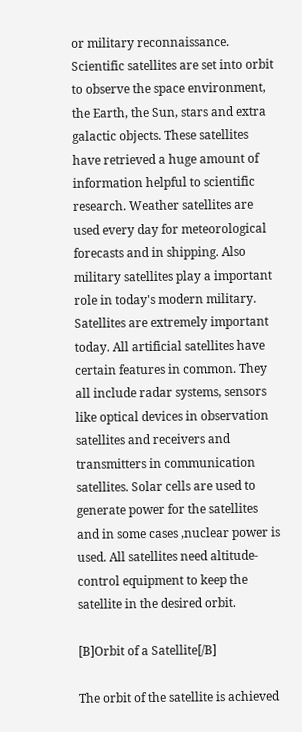or military reconnaissance. Scientific satellites are set into orbit to observe the space environment, the Earth, the Sun, stars and extra galactic objects. These satellites have retrieved a huge amount of information helpful to scientific research. Weather satellites are used every day for meteorological forecasts and in shipping. Also military satellites play a important role in today's modern military. Satellites are extremely important today. All artificial satellites have certain features in common. They all include radar systems, sensors like optical devices in observation satellites and receivers and transmitters in communication satellites. Solar cells are used to generate power for the satellites and in some cases ,nuclear power is used. All satellites need altitude-control equipment to keep the satellite in the desired orbit.

[B]Orbit of a Satellite[/B]

The orbit of the satellite is achieved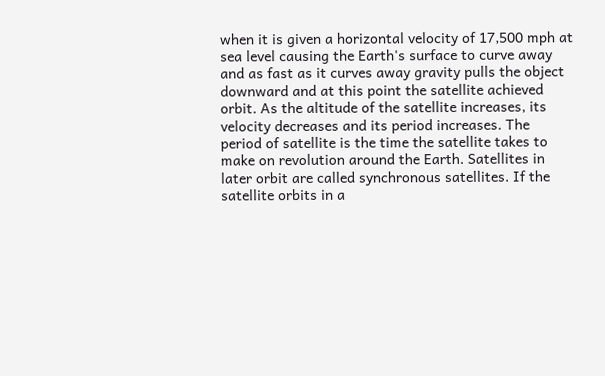when it is given a horizontal velocity of 17,500 mph at sea level causing the Earth's surface to curve away and as fast as it curves away gravity pulls the object downward and at this point the satellite achieved orbit. As the altitude of the satellite increases, its velocity decreases and its period increases. The period of satellite is the time the satellite takes to make on revolution around the Earth. Satellites in later orbit are called synchronous satellites. If the satellite orbits in a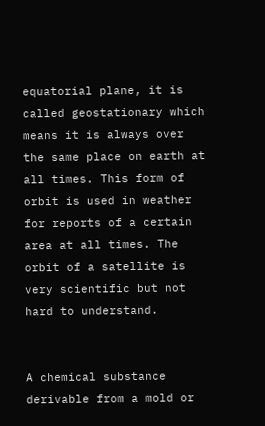equatorial plane, it is called geostationary which means it is always over the same place on earth at all times. This form of orbit is used in weather for reports of a certain area at all times. The orbit of a satellite is very scientific but not hard to understand.


A chemical substance derivable from a mold or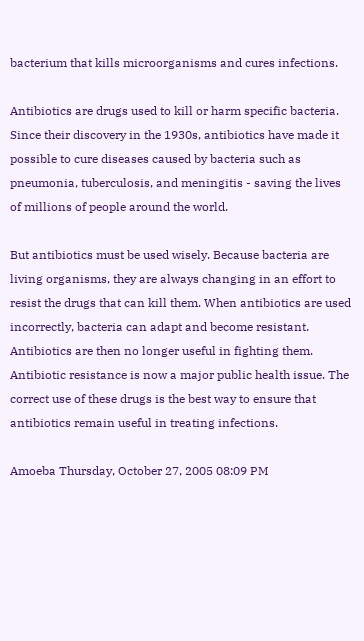bacterium that kills microorganisms and cures infections.

Antibiotics are drugs used to kill or harm specific bacteria. Since their discovery in the 1930s, antibiotics have made it possible to cure diseases caused by bacteria such as pneumonia, tuberculosis, and meningitis - saving the lives of millions of people around the world.

But antibiotics must be used wisely. Because bacteria are living organisms, they are always changing in an effort to resist the drugs that can kill them. When antibiotics are used incorrectly, bacteria can adapt and become resistant. Antibiotics are then no longer useful in fighting them. Antibiotic resistance is now a major public health issue. The correct use of these drugs is the best way to ensure that antibiotics remain useful in treating infections.

Amoeba Thursday, October 27, 2005 08:09 PM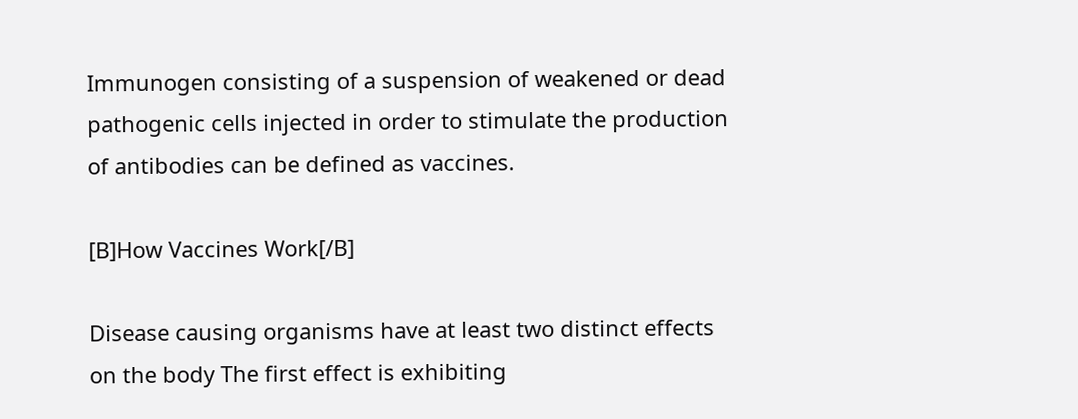Immunogen consisting of a suspension of weakened or dead pathogenic cells injected in order to stimulate the production of antibodies can be defined as vaccines.

[B]How Vaccines Work[/B]

Disease causing organisms have at least two distinct effects on the body The first effect is exhibiting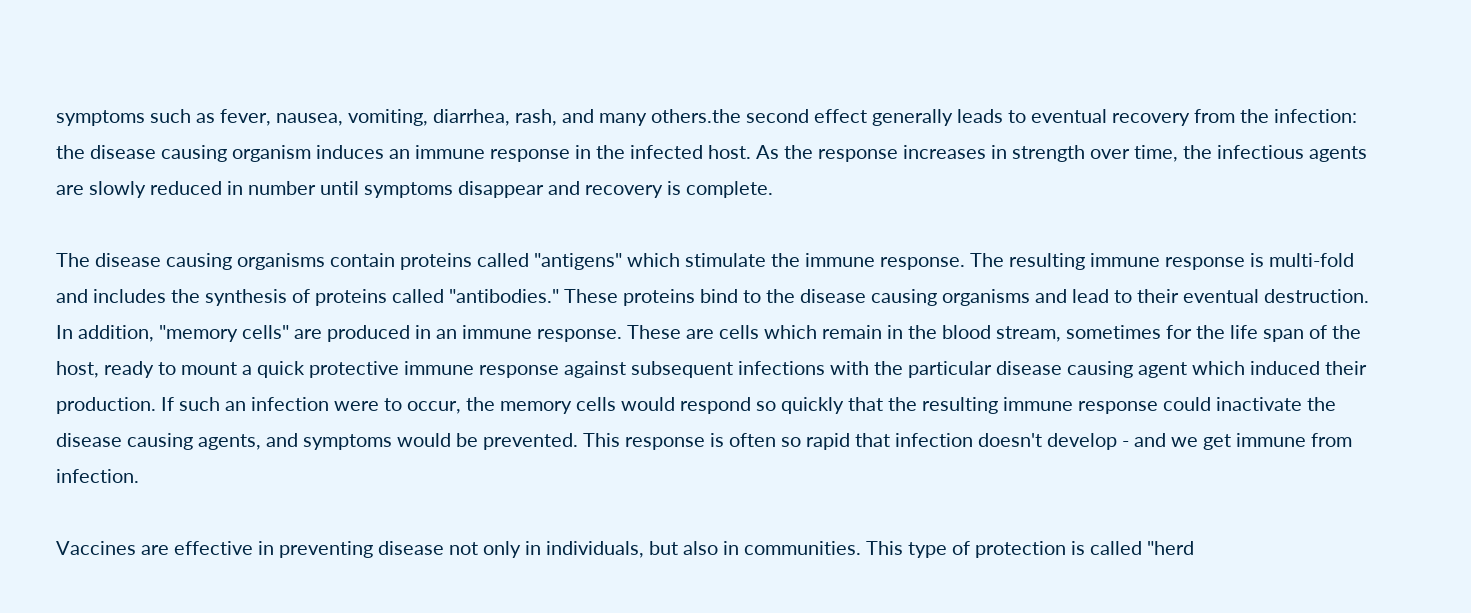symptoms such as fever, nausea, vomiting, diarrhea, rash, and many others.the second effect generally leads to eventual recovery from the infection: the disease causing organism induces an immune response in the infected host. As the response increases in strength over time, the infectious agents are slowly reduced in number until symptoms disappear and recovery is complete.

The disease causing organisms contain proteins called "antigens" which stimulate the immune response. The resulting immune response is multi-fold and includes the synthesis of proteins called "antibodies." These proteins bind to the disease causing organisms and lead to their eventual destruction. In addition, "memory cells" are produced in an immune response. These are cells which remain in the blood stream, sometimes for the life span of the host, ready to mount a quick protective immune response against subsequent infections with the particular disease causing agent which induced their production. If such an infection were to occur, the memory cells would respond so quickly that the resulting immune response could inactivate the disease causing agents, and symptoms would be prevented. This response is often so rapid that infection doesn't develop - and we get immune from infection.

Vaccines are effective in preventing disease not only in individuals, but also in communities. This type of protection is called "herd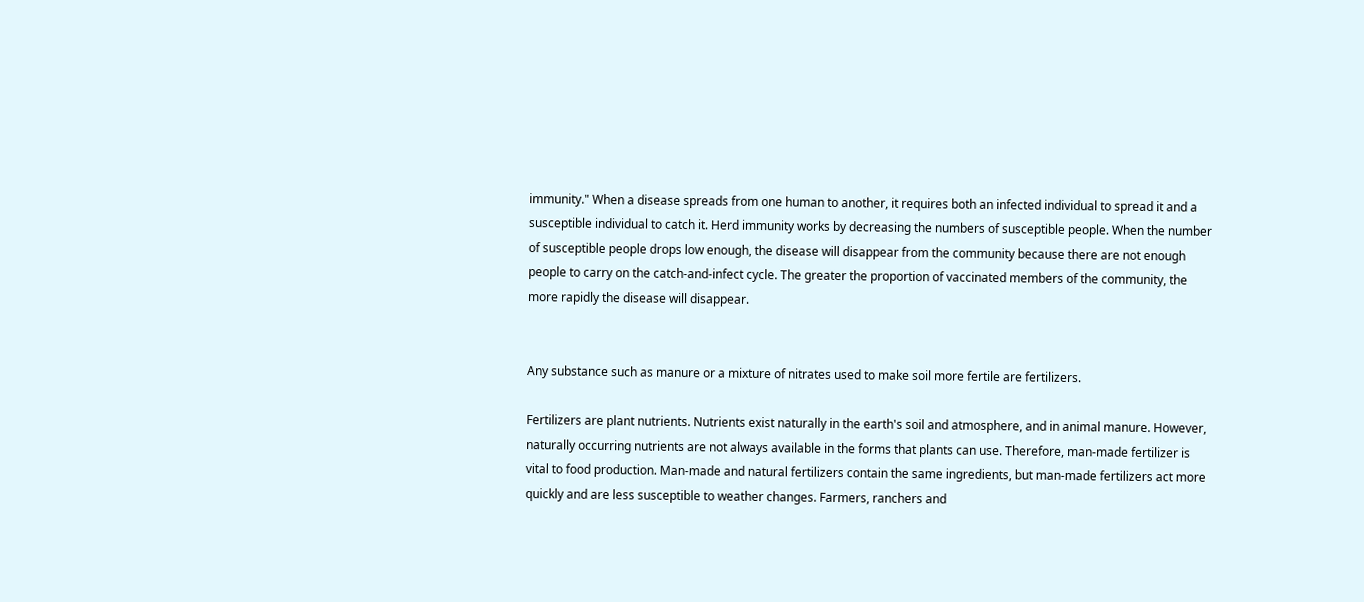immunity." When a disease spreads from one human to another, it requires both an infected individual to spread it and a susceptible individual to catch it. Herd immunity works by decreasing the numbers of susceptible people. When the number of susceptible people drops low enough, the disease will disappear from the community because there are not enough people to carry on the catch-and-infect cycle. The greater the proportion of vaccinated members of the community, the more rapidly the disease will disappear.


Any substance such as manure or a mixture of nitrates used to make soil more fertile are fertilizers.

Fertilizers are plant nutrients. Nutrients exist naturally in the earth's soil and atmosphere, and in animal manure. However, naturally occurring nutrients are not always available in the forms that plants can use. Therefore, man-made fertilizer is vital to food production. Man-made and natural fertilizers contain the same ingredients, but man-made fertilizers act more quickly and are less susceptible to weather changes. Farmers, ranchers and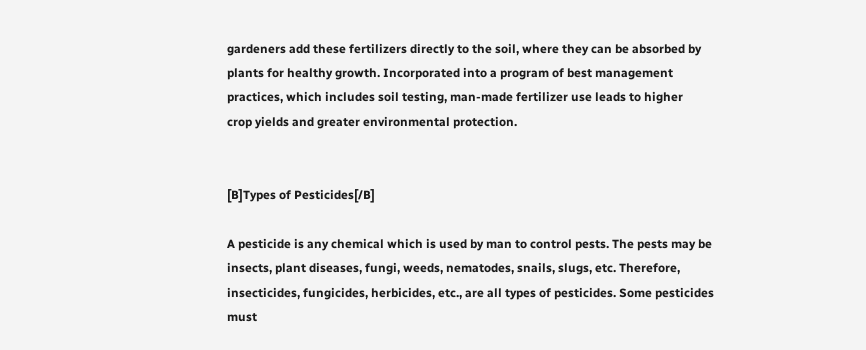gardeners add these fertilizers directly to the soil, where they can be absorbed by plants for healthy growth. Incorporated into a program of best management practices, which includes soil testing, man-made fertilizer use leads to higher
crop yields and greater environmental protection.


[B]Types of Pesticides[/B]

A pesticide is any chemical which is used by man to control pests. The pests may be insects, plant diseases, fungi, weeds, nematodes, snails, slugs, etc. Therefore, insecticides, fungicides, herbicides, etc., are all types of pesticides. Some pesticides must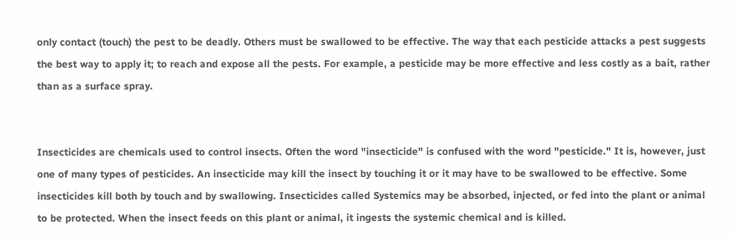only contact (touch) the pest to be deadly. Others must be swallowed to be effective. The way that each pesticide attacks a pest suggests the best way to apply it; to reach and expose all the pests. For example, a pesticide may be more effective and less costly as a bait, rather than as a surface spray.


Insecticides are chemicals used to control insects. Often the word "insecticide" is confused with the word "pesticide." It is, however, just one of many types of pesticides. An insecticide may kill the insect by touching it or it may have to be swallowed to be effective. Some insecticides kill both by touch and by swallowing. Insecticides called Systemics may be absorbed, injected, or fed into the plant or animal to be protected. When the insect feeds on this plant or animal, it ingests the systemic chemical and is killed.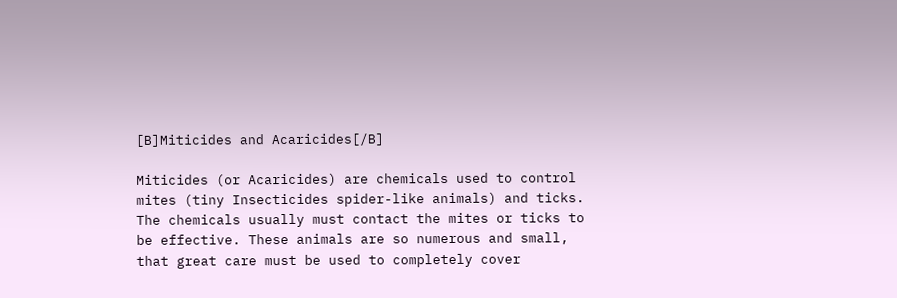[B]Miticides and Acaricides[/B]

Miticides (or Acaricides) are chemicals used to control mites (tiny Insecticides spider-like animals) and ticks. The chemicals usually must contact the mites or ticks to be effective. These animals are so numerous and small, that great care must be used to completely cover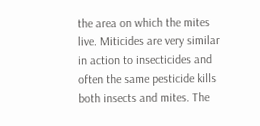the area on which the mites live. Miticides are very similar in action to insecticides and often the same pesticide kills both insects and mites. The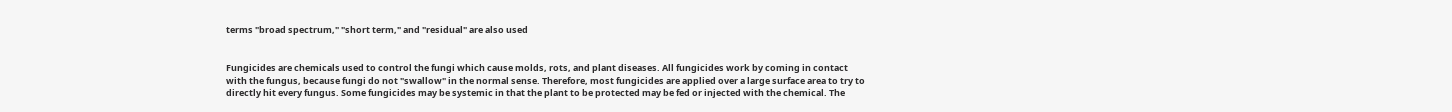terms "broad spectrum," "short term," and "residual" are also used


Fungicides are chemicals used to control the fungi which cause molds, rots, and plant diseases. All fungicides work by coming in contact with the fungus, because fungi do not "swallow" in the normal sense. Therefore, most fungicides are applied over a large surface area to try to directly hit every fungus. Some fungicides may be systemic in that the plant to be protected may be fed or injected with the chemical. The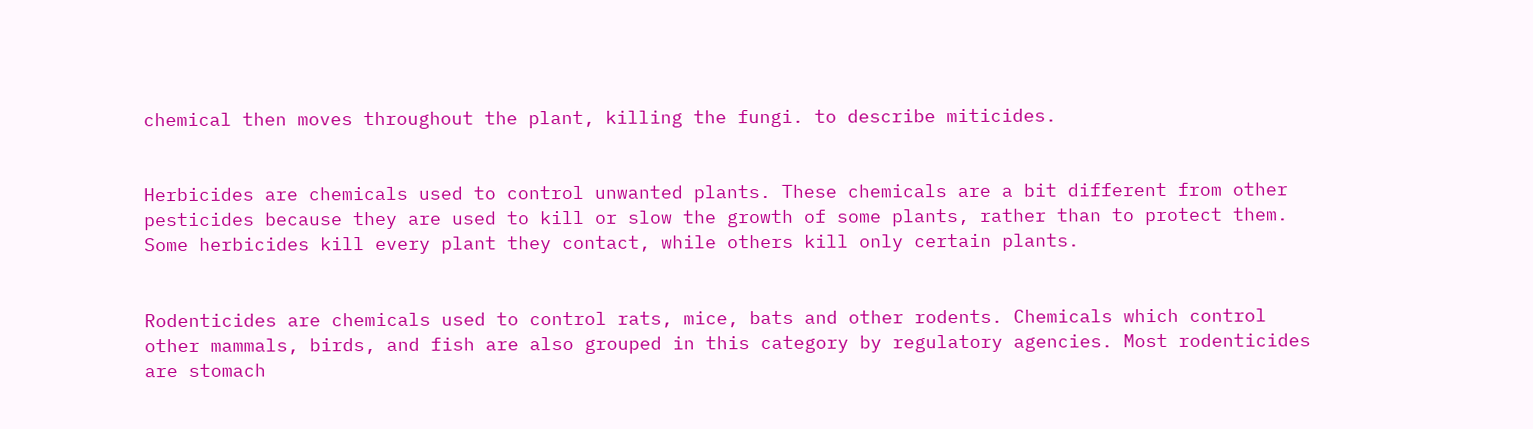chemical then moves throughout the plant, killing the fungi. to describe miticides.


Herbicides are chemicals used to control unwanted plants. These chemicals are a bit different from other pesticides because they are used to kill or slow the growth of some plants, rather than to protect them. Some herbicides kill every plant they contact, while others kill only certain plants.


Rodenticides are chemicals used to control rats, mice, bats and other rodents. Chemicals which control other mammals, birds, and fish are also grouped in this category by regulatory agencies. Most rodenticides are stomach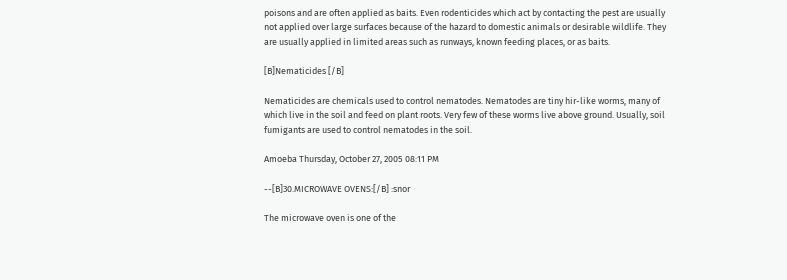poisons and are often applied as baits. Even rodenticides which act by contacting the pest are usually not applied over large surfaces because of the hazard to domestic animals or desirable wildlife. They are usually applied in limited areas such as runways, known feeding places, or as baits.

[B]Nematicides [/B]

Nematicides are chemicals used to control nematodes. Nematodes are tiny hir-like worms, many of which live in the soil and feed on plant roots. Very few of these worms live above ground. Usually, soil fumigants are used to control nematodes in the soil.

Amoeba Thursday, October 27, 2005 08:11 PM

--[B]30.MICROWAVE OVENS:[/B] :snor

The microwave oven is one of the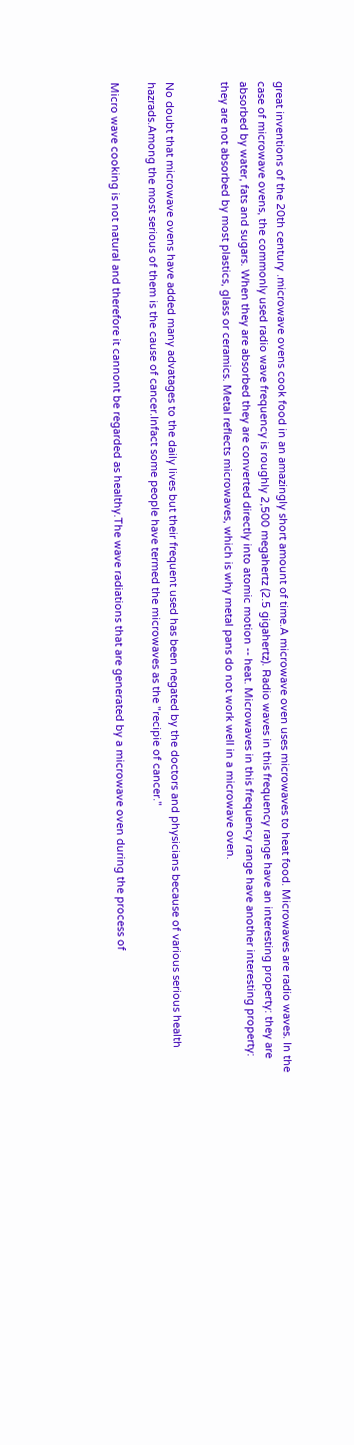great inventions of the 20th century .microwave ovens cook food in an amazingly short amount of time.A microwave oven uses microwaves to heat food. Microwaves are radio waves. In the case of microwave ovens, the commonly used radio wave frequency is roughly 2,500 megahertz (2.5 gigahertz). Radio waves in this frequency range have an interesting property: they are absorbed by water, fats and sugars. When they are absorbed they are converted directly into atomic motion -- heat. Microwaves in this frequency range have another interesting property: they are not absorbed by most plastics, glass or ceramics. Metal reflects microwaves, which is why metal pans do not work well in a microwave oven.


No doubt that microwave ovens have added many advatages to the daily lives but their frequent used has been negated by the doctors and physicians because of various serious health hazrads.Among the most serious of them is the cause of cancer.Infact some people have termed the microwaves as the "recipie of cancer."

Micro wave cooking is not natural and therefore it cannont be regarded as healthy.The wave radiations that are generated by a microwave oven during the process of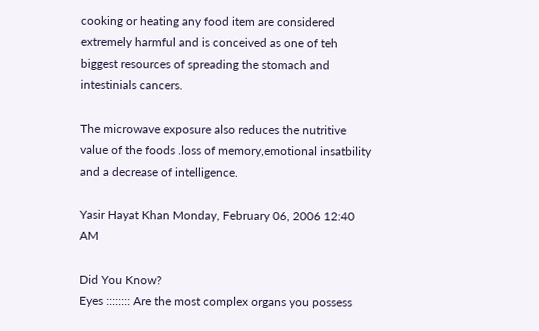cooking or heating any food item are considered extremely harmful and is conceived as one of teh biggest resources of spreading the stomach and intestinials cancers.

The microwave exposure also reduces the nutritive value of the foods .loss of memory,emotional insatbility and a decrease of intelligence.

Yasir Hayat Khan Monday, February 06, 2006 12:40 AM

Did You Know?
Eyes :::::::: Are the most complex organs you possess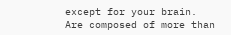except for your brain.
Are composed of more than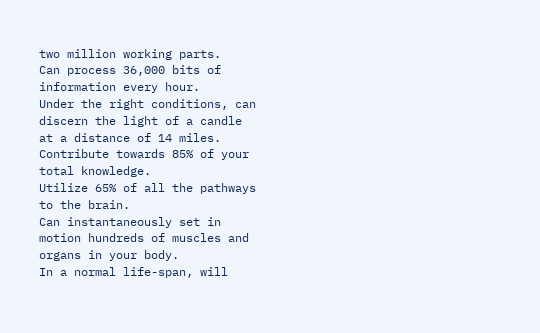two million working parts.
Can process 36,000 bits of information every hour.
Under the right conditions, can discern the light of a candle at a distance of 14 miles.
Contribute towards 85% of your total knowledge.
Utilize 65% of all the pathways to the brain.
Can instantaneously set in motion hundreds of muscles and organs in your body.
In a normal life-span, will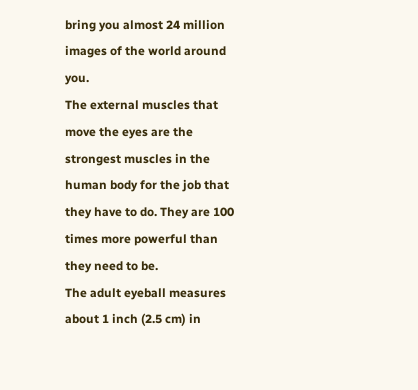bring you almost 24 million images of the world around you.
The external muscles that move the eyes are the strongest muscles in the human body for the job that they have to do. They are 100 times more powerful than they need to be.
The adult eyeball measures about 1 inch (2.5 cm) in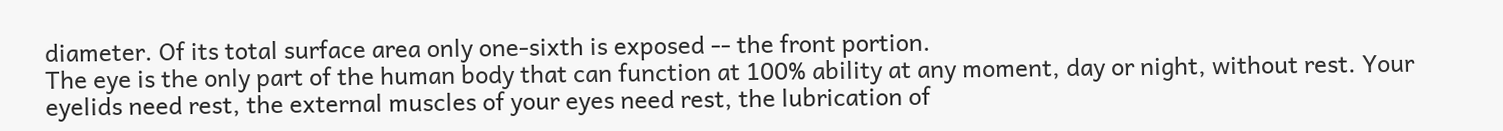diameter. Of its total surface area only one-sixth is exposed -- the front portion.
The eye is the only part of the human body that can function at 100% ability at any moment, day or night, without rest. Your eyelids need rest, the external muscles of your eyes need rest, the lubrication of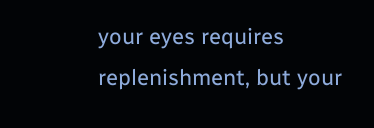your eyes requires replenishment, but your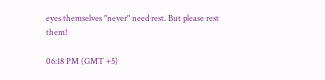eyes themselves "never" need rest. But please rest them!

06:18 PM (GMT +5)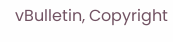vBulletin, Copyright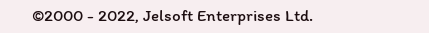©2000 - 2022, Jelsoft Enterprises Ltd.